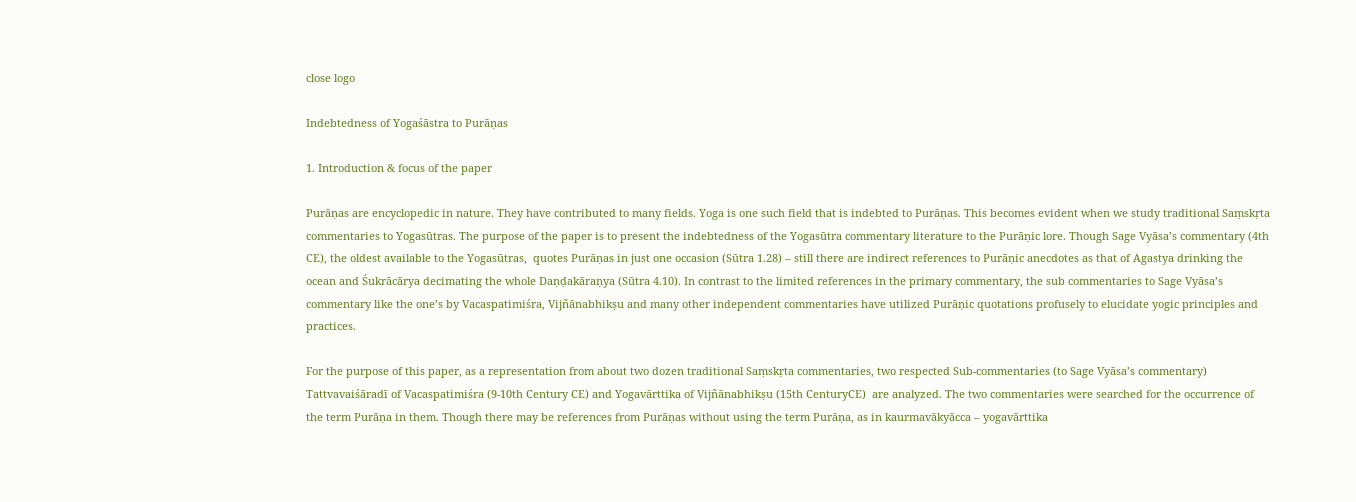close logo

Indebtedness of Yogaśāstra to Purāṇas

1. Introduction & focus of the paper

Purāṇas are encyclopedic in nature. They have contributed to many fields. Yoga is one such field that is indebted to Purāṇas. This becomes evident when we study traditional Saṃskṛta commentaries to Yogasūtras. The purpose of the paper is to present the indebtedness of the Yogasūtra commentary literature to the Purāṇic lore. Though Sage Vyāsa’s commentary (4th CE), the oldest available to the Yogasūtras,  quotes Purāṇas in just one occasion (Sūtra 1.28) – still there are indirect references to Purāṇic anecdotes as that of Agastya drinking the ocean and Śukrācārya decimating the whole Daṇḍakāraṇya (Sūtra 4.10). In contrast to the limited references in the primary commentary, the sub commentaries to Sage Vyāsa’s commentary like the one’s by Vacaspatimiśra, Vijñānabhikṣu and many other independent commentaries have utilized Purāṇic quotations profusely to elucidate yogic principles and practices.

For the purpose of this paper, as a representation from about two dozen traditional Saṃskṛta commentaries, two respected Sub-commentaries (to Sage Vyāsa’s commentary) Tattvavaiśāradī of Vacaspatimiśra (9-10th Century CE) and Yogavārttika of Vijñānabhikṣu (15th CenturyCE)  are analyzed. The two commentaries were searched for the occurrence of the term Purāṇa in them. Though there may be references from Purāṇas without using the term Purāṇa, as in kaurmavākyācca – yogavārttika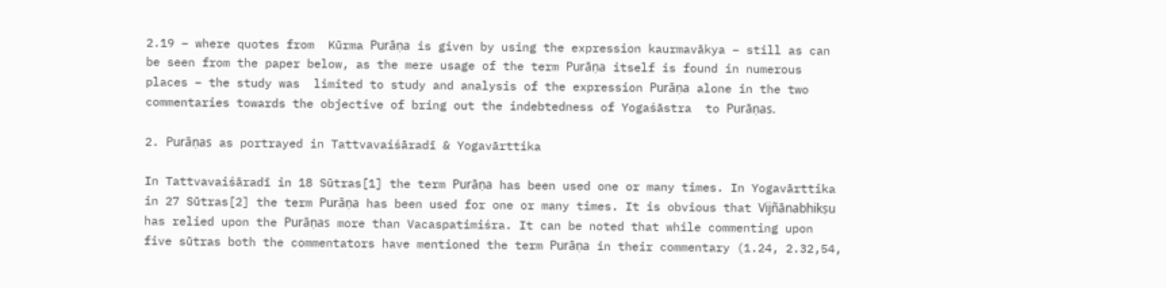2.19 – where quotes from  Kūrma Purāṇa is given by using the expression kaurmavākya – still as can be seen from the paper below, as the mere usage of the term Purāṇa itself is found in numerous places – the study was  limited to study and analysis of the expression Purāṇa alone in the two commentaries towards the objective of bring out the indebtedness of Yogaśāstra  to Purāṇas.

2. Purāṇas as portrayed in Tattvavaiśāradī & Yogavārttika

In Tattvavaiśāradī in 18 Sūtras[1] the term Purāṇa has been used one or many times. In Yogavārttika in 27 Sūtras[2] the term Purāṇa has been used for one or many times. It is obvious that Vijñānabhikṣu has relied upon the Purāṇas more than Vacaspatimiśra. It can be noted that while commenting upon five sūtras both the commentators have mentioned the term Purāṇa in their commentary (1.24, 2.32,54,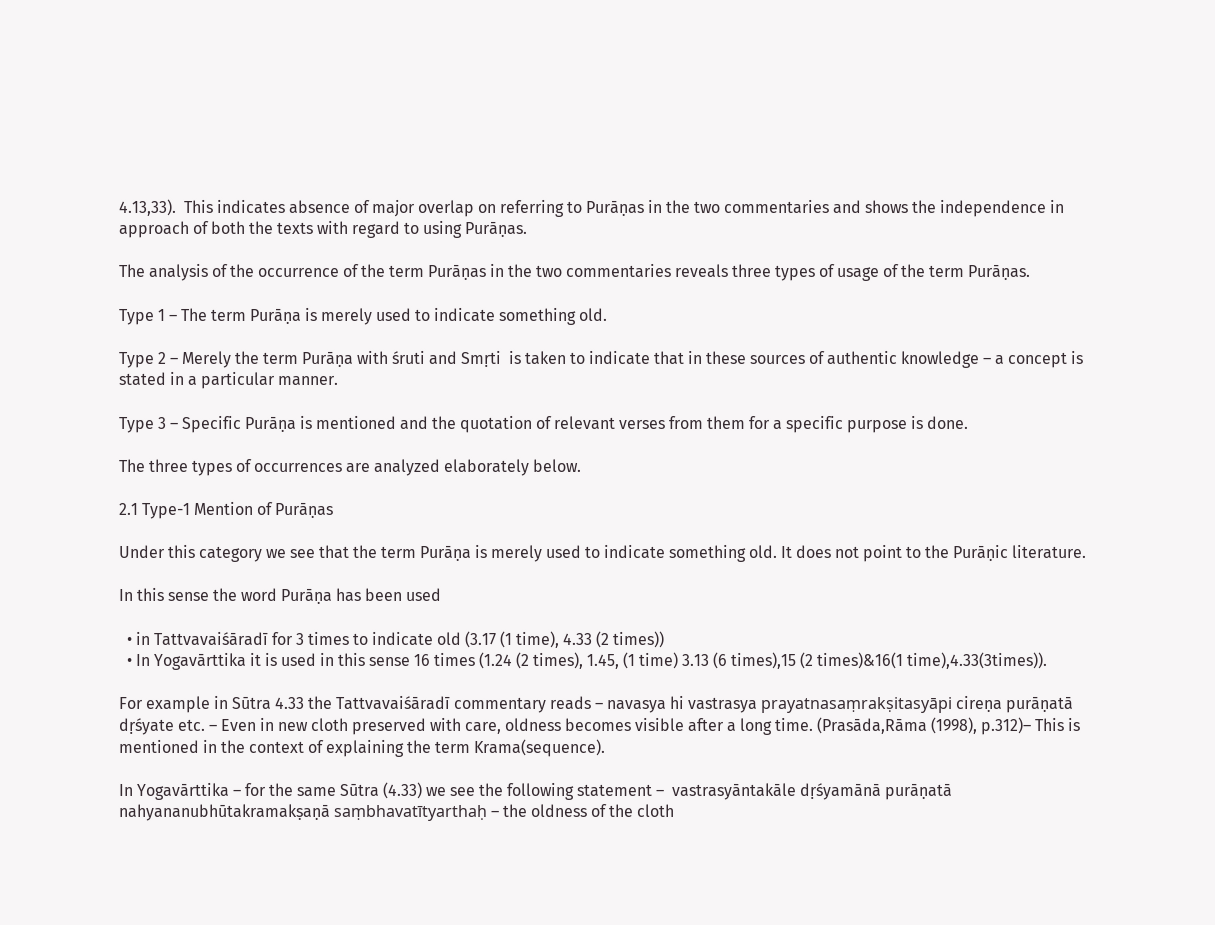4.13,33).  This indicates absence of major overlap on referring to Purāṇas in the two commentaries and shows the independence in approach of both the texts with regard to using Purāṇas.

The analysis of the occurrence of the term Purāṇas in the two commentaries reveals three types of usage of the term Purāṇas.

Type 1 – The term Purāṇa is merely used to indicate something old.

Type 2 – Merely the term Purāṇa with śruti and Smṛti  is taken to indicate that in these sources of authentic knowledge – a concept is stated in a particular manner.

Type 3 – Specific Purāṇa is mentioned and the quotation of relevant verses from them for a specific purpose is done.

The three types of occurrences are analyzed elaborately below.

2.1 Type-1 Mention of Purāṇas

Under this category we see that the term Purāṇa is merely used to indicate something old. It does not point to the Purāṇic literature.

In this sense the word Purāṇa has been used

  • in Tattvavaiśāradī for 3 times to indicate old (3.17 (1 time), 4.33 (2 times))
  • In Yogavārttika it is used in this sense 16 times (1.24 (2 times), 1.45, (1 time) 3.13 (6 times),15 (2 times)&16(1 time),4.33(3times)).

For example in Sūtra 4.33 the Tattvavaiśāradī commentary reads – navasya hi vastrasya prayatnasaṃrakṣitasyāpi cireṇa purāṇatā dṛśyate etc. – Even in new cloth preserved with care, oldness becomes visible after a long time. (Prasāda,Rāma (1998), p.312)– This is mentioned in the context of explaining the term Krama(sequence).

In Yogavārttika – for the same Sūtra (4.33) we see the following statement –  vastrasyāntakāle dṛśyamānā purāṇatā nahyananubhūtakramakṣaṇā saṃbhavatītyarthaḥ – the oldness of the cloth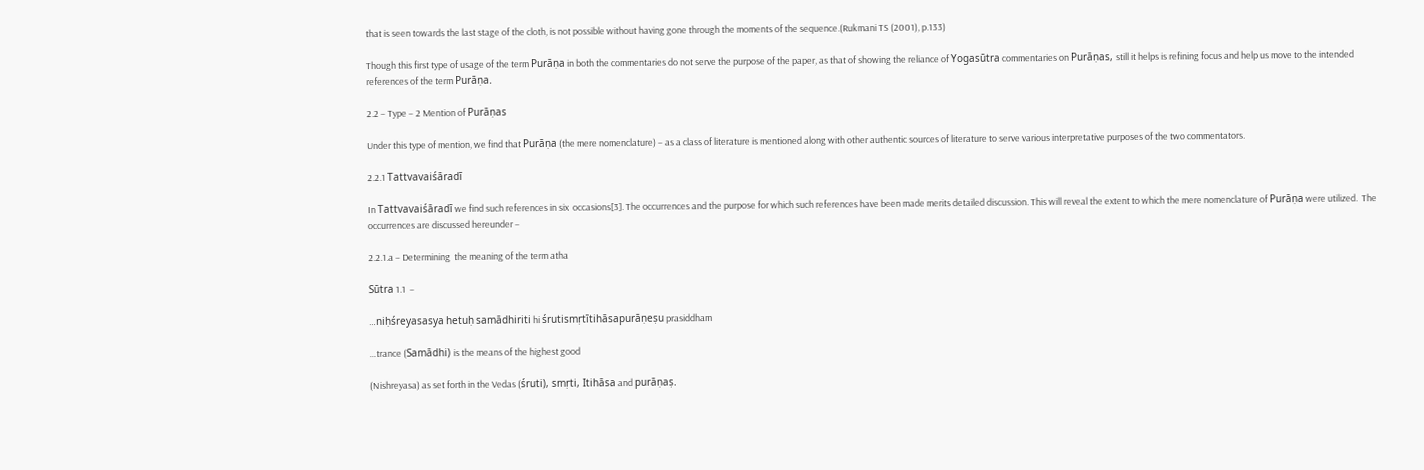that is seen towards the last stage of the cloth, is not possible without having gone through the moments of the sequence.(Rukmani TS (2001), p.133)

Though this first type of usage of the term Purāṇa in both the commentaries do not serve the purpose of the paper, as that of showing the reliance of Yogasūtra commentaries on Purāṇas, still it helps is refining focus and help us move to the intended references of the term Purāṇa.

2.2 – Type – 2 Mention of Purāṇas

Under this type of mention, we find that Purāṇa (the mere nomenclature) – as a class of literature is mentioned along with other authentic sources of literature to serve various interpretative purposes of the two commentators.

2.2.1 Tattvavaiśāradī

In Tattvavaiśāradī we find such references in six  occasions[3]. The occurrences and the purpose for which such references have been made merits detailed discussion. This will reveal the extent to which the mere nomenclature of Purāṇa were utilized.  The occurrences are discussed hereunder –

2.2.1.a – Determining  the meaning of the term atha

Sūtra 1.1  –

…niḥśreyasasya hetuḥ samādhiriti hi śrutismṛtītihāsapurāṇeṣu prasiddham

…trance (Samādhi) is the means of the highest good

(Nishreyasa) as set forth in the Vedas (śruti), smṛti, Itihāsa and purāṇaṣ.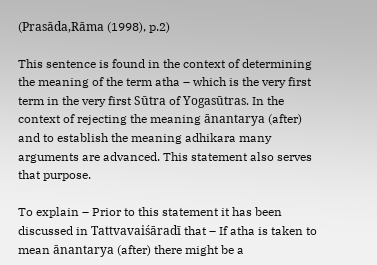(Prasāda,Rāma (1998), p.2)

This sentence is found in the context of determining the meaning of the term atha – which is the very first term in the very first Sūtra of Yogasūtras. In the context of rejecting the meaning ānantarya (after) and to establish the meaning adhikara many arguments are advanced. This statement also serves that purpose.

To explain – Prior to this statement it has been discussed in Tattvavaiśāradī that – If atha is taken to mean ānantarya (after) there might be a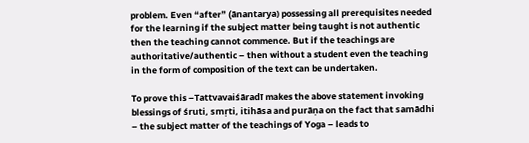problem. Even “after” (ānantarya) possessing all prerequisites needed for the learning if the subject matter being taught is not authentic then the teaching cannot commence. But if the teachings are authoritative/authentic – then without a student even the teaching in the form of composition of the text can be undertaken.

To prove this –Tattvavaiśāradī makes the above statement invoking blessings of śruti, smṛti, itihāsa and purāṇa on the fact that samādhi – the subject matter of the teachings of Yoga – leads to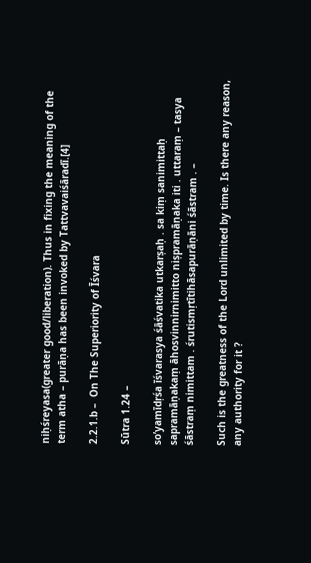niḥśreyasa(greater good/liberation). Thus in fixing the meaning of the term atha – purāṇa has been invoked by Tattvavaiśāradī.[4]

2.2.1.b –  On The Superiority of Īśvara

Sūtra 1.24 –

so’yamīdṛśa īśvarasya śāśvatika utkarṣaḥ . sa kiṃ sanimittaḥ sapramāṇakaṃ āhosvinnirnimitto niṣpramāṇaka iti . uttaraṃ – tasya śāstraṃ nimittam . śrutismṛtītihāsapurāṇāni śāstram . –

Such is the greatness of the Lord unlimited by time. Is there any reason, any authority for it ?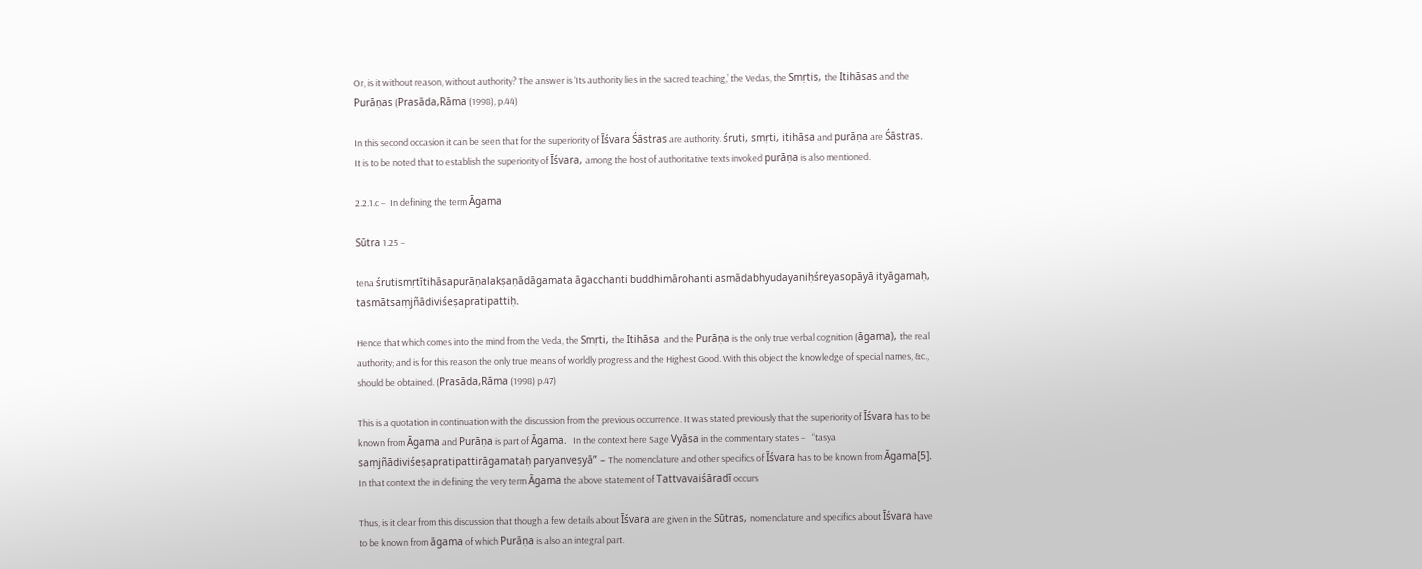Or, is it without reason, without authority? The answer is ‘Its authority lies in the sacred teaching,’ the Vedas, the Smṛtis, the Itihāsas and the Purāṇas (Prasāda,Rāma (1998), p.44)

In this second occasion it can be seen that for the superiority of Īśvara Śāstras are authority. śruti, smṛti, itihāsa and purāṇa are Śāstras. It is to be noted that to establish the superiority of Īśvara, among the host of authoritative texts invoked purāṇa is also mentioned.

2.2.1.c –  In defining the term Āgama

Sūtra 1.25 –

tena śrutismṛtītihāsapurāṇalakṣaṇādāgamata āgacchanti buddhimārohanti asmādabhyudayaniḥśreyasopāyā ityāgamaḥ, tasmātsaṃjñādiviśeṣapratipattiḥ.

Hence that which comes into the mind from the Veda, the Smṛti, the Itihāsa  and the Purāṇa is the only true verbal cognition (āgama), the real authority; and is for this reason the only true means of worldly progress and the Highest Good. With this object the knowledge of special names, &c., should be obtained. (Prasāda,Rāma (1998) p.47)

This is a quotation in continuation with the discussion from the previous occurrence. It was stated previously that the superiority of Īśvara has to be known from Āgama and Purāṇa is part of Āgama.  In the context here Sage Vyāsa in the commentary states –   “tasya saṃjñādiviśeṣapratipattirāgamataḥ paryanveṣyā” – The nomenclature and other specifics of Īśvara has to be known from Āgama[5]. In that context the in defining the very term Āgama the above statement of Tattvavaiśāradī occurs

Thus, is it clear from this discussion that though a few details about Īśvara are given in the Sūtras, nomenclature and specifics about Īśvara have to be known from āgama of which Purāṇa is also an integral part.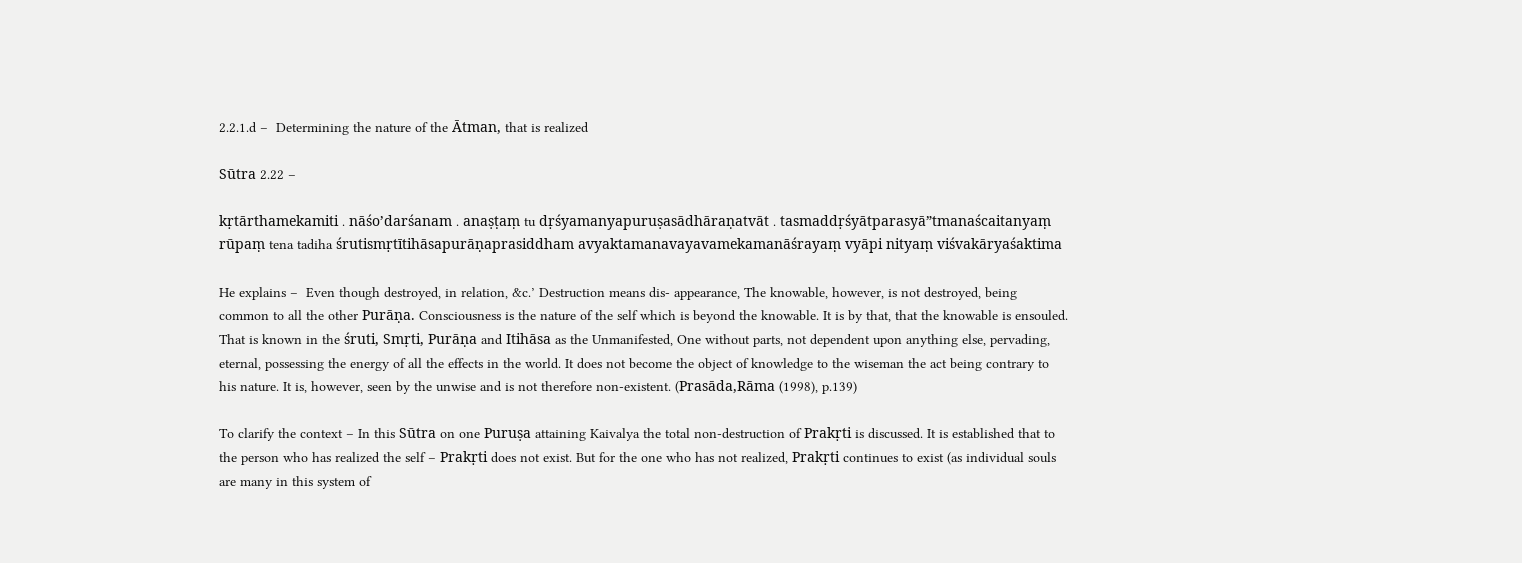2.2.1.d –  Determining the nature of the Ātman, that is realized

Sūtra 2.22 –

kṛtārthamekamiti . nāśo’darśanam . anaṣṭaṃ tu dṛśyamanyapuruṣasādhāraṇatvāt . tasmaddṛśyātparasyā”tmanaścaitanyaṃ rūpaṃ tena tadiha śrutismṛtītihāsapurāṇaprasiddham avyaktamanavayavamekamanāśrayaṃ vyāpi nityaṃ viśvakāryaśaktima

He explains –  Even though destroyed, in relation, &c.’ Destruction means dis- appearance, The knowable, however, is not destroyed, being common to all the other Purāṇa. Consciousness is the nature of the self which is beyond the knowable. It is by that, that the knowable is ensouled. That is known in the śruti, Smṛti, Purāṇa and Itihāsa as the Unmanifested, One without parts, not dependent upon anything else, pervading, eternal, possessing the energy of all the effects in the world. It does not become the object of knowledge to the wiseman the act being contrary to his nature. It is, however, seen by the unwise and is not therefore non-existent. (Prasāda,Rāma (1998), p.139)

To clarify the context – In this Sūtra on one Puruṣa attaining Kaivalya the total non-destruction of Prakṛti is discussed. It is established that to the person who has realized the self – Prakṛti does not exist. But for the one who has not realized, Prakṛti continues to exist (as individual souls are many in this system of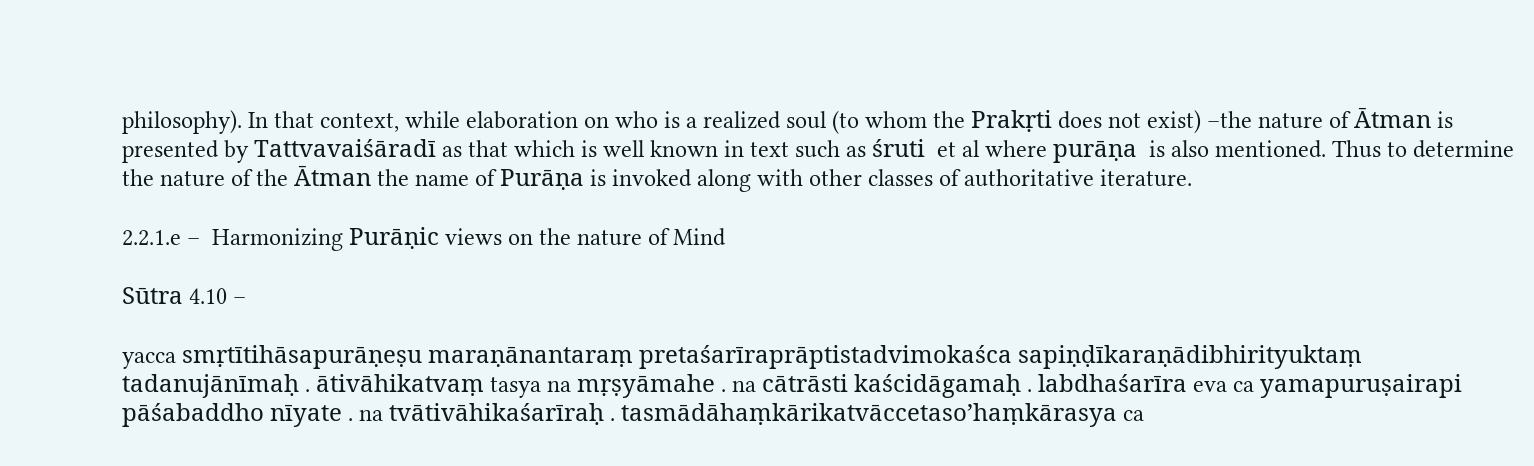philosophy). In that context, while elaboration on who is a realized soul (to whom the Prakṛti does not exist) –the nature of Ātman is presented by Tattvavaiśāradī as that which is well known in text such as śruti  et al where purāṇa  is also mentioned. Thus to determine the nature of the Ātman the name of Purāṇa is invoked along with other classes of authoritative iterature.

2.2.1.e –  Harmonizing Purāṇic views on the nature of Mind

Sūtra 4.10 –

yacca smṛtītihāsapurāṇeṣu maraṇānantaraṃ pretaśarīraprāptistadvimokaśca sapiṇḍīkaraṇādibhirityuktaṃ tadanujānīmaḥ . ātivāhikatvaṃ tasya na mṛṣyāmahe . na cātrāsti kaścidāgamaḥ . labdhaśarīra eva ca yamapuruṣairapi pāśabaddho nīyate . na tvātivāhikaśarīraḥ . tasmādāhaṃkārikatvāccetaso’haṃkārasya ca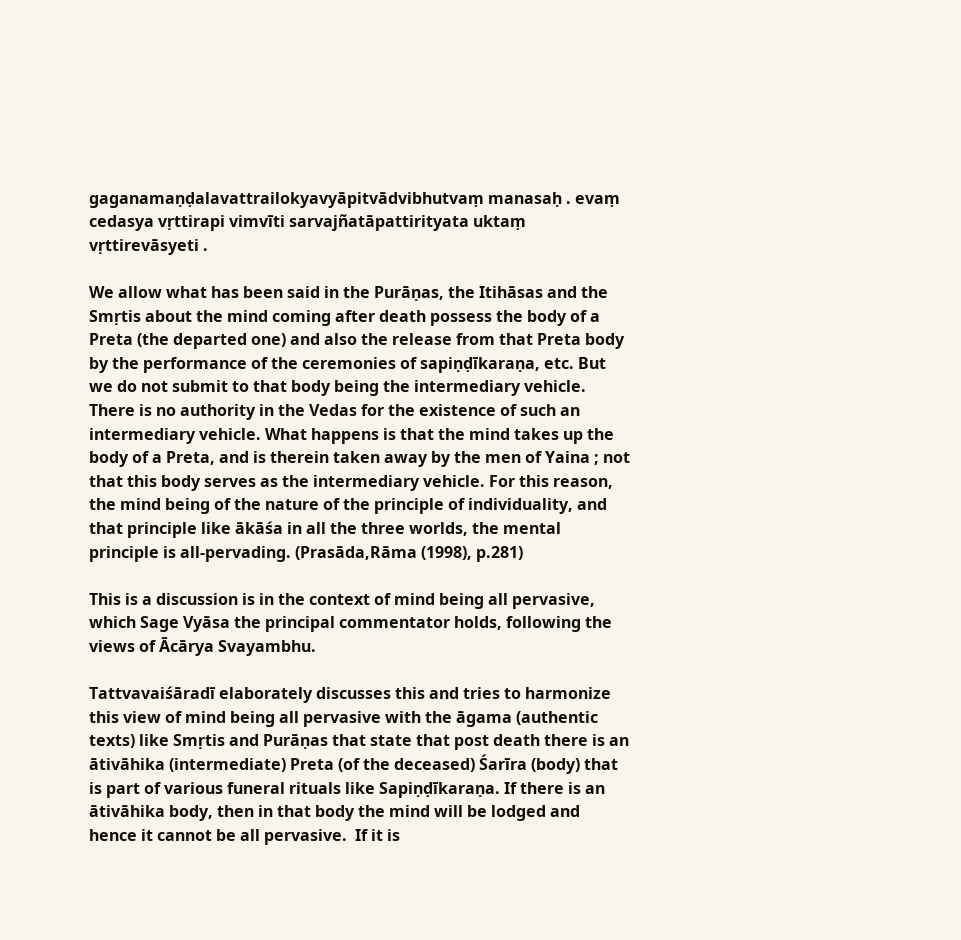gaganamaṇḍalavattrailokyavyāpitvādvibhutvaṃ manasaḥ . evaṃ cedasya vṛttirapi vimvīti sarvajñatāpattirityata uktaṃ vṛttirevāsyeti .

We allow what has been said in the Purāṇas, the Itihāsas and the Smṛtis about the mind coming after death possess the body of a Preta (the departed one) and also the release from that Preta body by the performance of the ceremonies of sapiṇḍīkaraṇa, etc. But we do not submit to that body being the intermediary vehicle. There is no authority in the Vedas for the existence of such an intermediary vehicle. What happens is that the mind takes up the body of a Preta, and is therein taken away by the men of Yaina ; not that this body serves as the intermediary vehicle. For this reason, the mind being of the nature of the principle of individuality, and that principle like ākāśa in all the three worlds, the mental principle is all-pervading. (Prasāda,Rāma (1998), p.281)

This is a discussion is in the context of mind being all pervasive, which Sage Vyāsa the principal commentator holds, following the views of Ācārya Svayambhu.

Tattvavaiśāradī elaborately discusses this and tries to harmonize this view of mind being all pervasive with the āgama (authentic texts) like Smṛtis and Purāṇas that state that post death there is an ātivāhika (intermediate) Preta (of the deceased) Śarīra (body) that is part of various funeral rituals like Sapiṇḍīkaraṇa. If there is an ātivāhika body, then in that body the mind will be lodged and hence it cannot be all pervasive.  If it is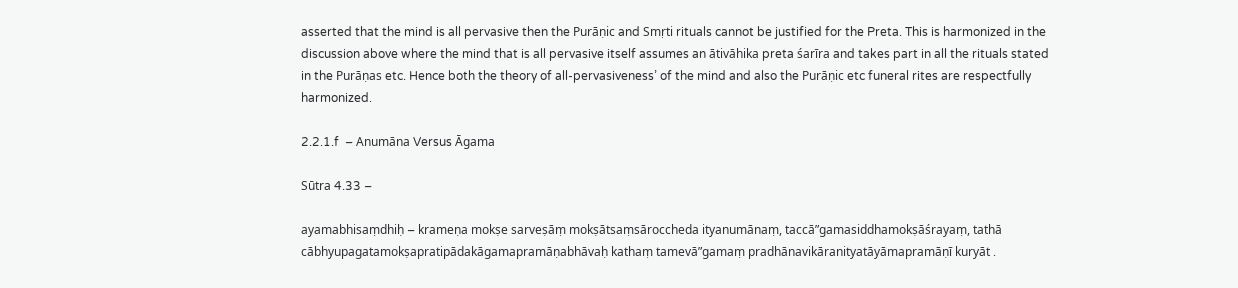asserted that the mind is all pervasive then the Purāṇic and Smṛti rituals cannot be justified for the Preta. This is harmonized in the discussion above where the mind that is all pervasive itself assumes an ātivāhika preta śarīra and takes part in all the rituals stated in the Purāṇas etc. Hence both the theory of all-pervasiveness’ of the mind and also the Purāṇic etc funeral rites are respectfully harmonized.

2.2.1.f  – Anumāna Versus Āgama

Sūtra 4.33 –

ayamabhisaṃdhiḥ – krameṇa mokṣe sarveṣāṃ mokṣātsaṃsāroccheda ityanumānaṃ, taccā”gamasiddhamokṣāśrayaṃ, tathā cābhyupagatamokṣapratipādakāgamapramāṇabhāvaḥ kathaṃ tamevā”gamaṃ pradhānavikāranityatāyāmapramāṇī kuryāt .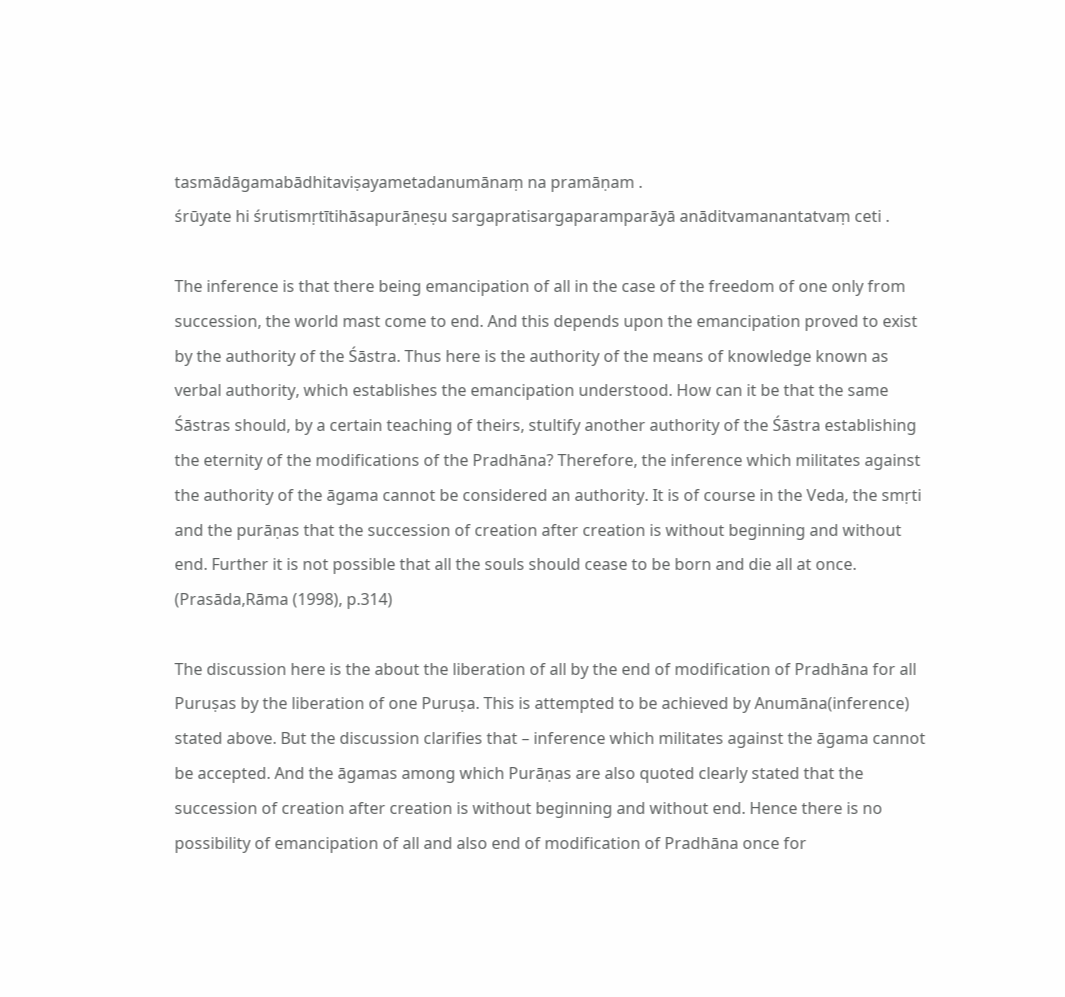tasmādāgamabādhitaviṣayametadanumānaṃ na pramāṇam .
śrūyate hi śrutismṛtītihāsapurāṇeṣu sargapratisargaparamparāyā anāditvamanantatvaṃ ceti .

The inference is that there being emancipation of all in the case of the freedom of one only from succession, the world mast come to end. And this depends upon the emancipation proved to exist by the authority of the Śāstra. Thus here is the authority of the means of knowledge known as verbal authority, which establishes the emancipation understood. How can it be that the same Śāstras should, by a certain teaching of theirs, stultify another authority of the Śāstra establishing the eternity of the modifications of the Pradhāna? Therefore, the inference which militates against the authority of the āgama cannot be considered an authority. It is of course in the Veda, the smṛti and the purāṇas that the succession of creation after creation is without beginning and without end. Further it is not possible that all the souls should cease to be born and die all at once. (Prasāda,Rāma (1998), p.314)

The discussion here is the about the liberation of all by the end of modification of Pradhāna for all Puruṣas by the liberation of one Puruṣa. This is attempted to be achieved by Anumāna(inference) stated above. But the discussion clarifies that – inference which militates against the āgama cannot be accepted. And the āgamas among which Purāṇas are also quoted clearly stated that the succession of creation after creation is without beginning and without end. Hence there is no possibility of emancipation of all and also end of modification of Pradhāna once for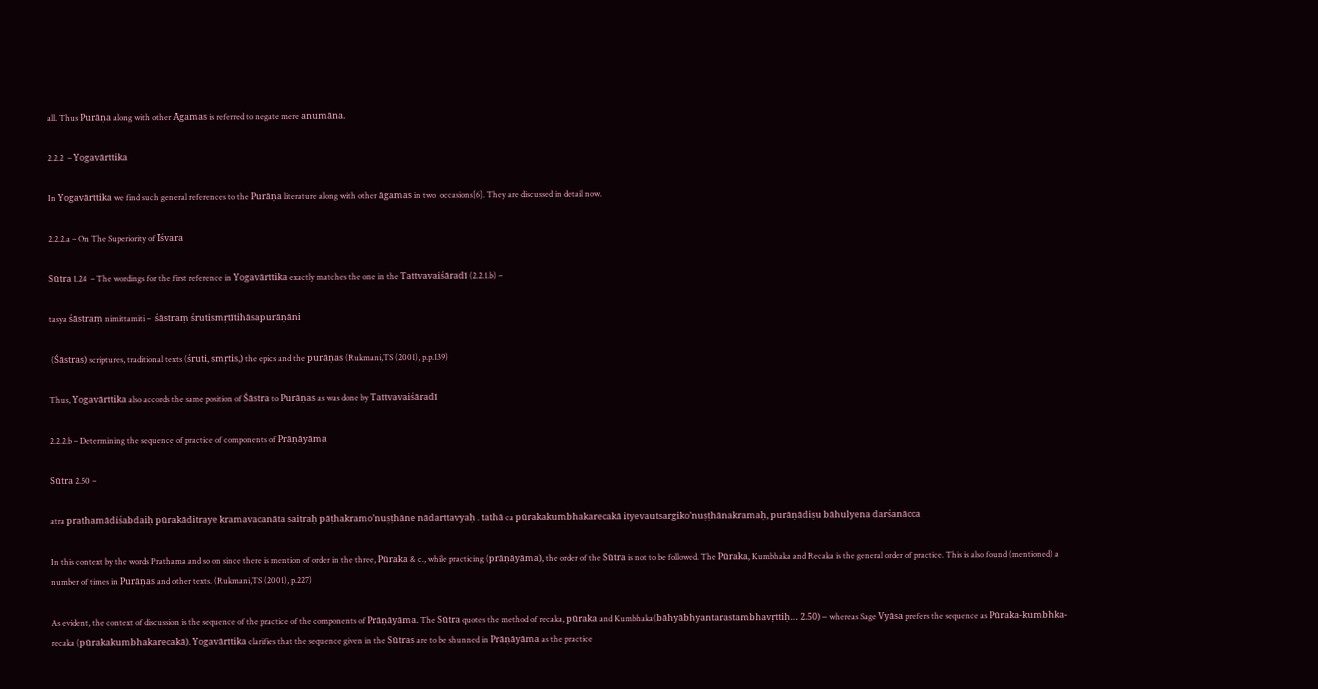all. Thus Purāṇa along with other Āgamas is referred to negate mere anumāna.

2.2.2  – Yogavārttika

In Yogavārttika we find such general references to the Purāṇa literature along with other āgamas in two  occasions[6]. They are discussed in detail now.

2.2.2.a – On The Superiority of Īśvara

Sūtra 1.24  – The wordings for the first reference in Yogavārttika exactly matches the one in the Tattvavaiśāradī (2.2.1.b) –

tasya śāstraṃ nimittamiti –  śāstraṃ śrutismṛtītihāsapurāṇāni

 (Śāstras) scriptures, traditional texts (śruti, smṛtis,) the epics and the purāṇas (Rukmani,TS (2001), p.p.139)

Thus, Yogavārttika also accords the same position of Śāstra to Purāṇas as was done by Tattvavaiśāradī

2.2.2.b – Determining the sequence of practice of components of Prāṇāyāma

Sūtra 2.50 –

atra prathamādiśabdaiḥ pūrakāditraye kramavacanāta saitraḥ pāṭhakramo’nuṣṭhāne nādarttavyaḥ . tathā ca pūrakakumbhakarecakā ityevautsargiko’nuṣṭhānakramaḥ, purāṇādiṣu bāhulyena darśanācca

In this context by the words Prathama and so on since there is mention of order in the three, Pūraka & c., while practicing (prāṇāyāma), the order of the Sūtra is not to be followed. The Pūraka, Kumbhaka and Recaka is the general order of practice. This is also found (mentioned) a number of times in Purāṇas and other texts. (Rukmani,TS (2001), p.227)

As evident, the context of discussion is the sequence of the practice of the components of Prāṇāyāma. The Sūtra quotes the method of recaka, pūraka and Kumbhaka(bāhyābhyantarastambhavṛttiḥ… 2.50) – whereas Sage Vyāsa prefers the sequence as Pūraka-kumbhka-recaka (pūrakakumbhakarecakā). Yogavārttika clarifies that the sequence given in the Sūtras are to be shunned in Prāṇāyāma as the practice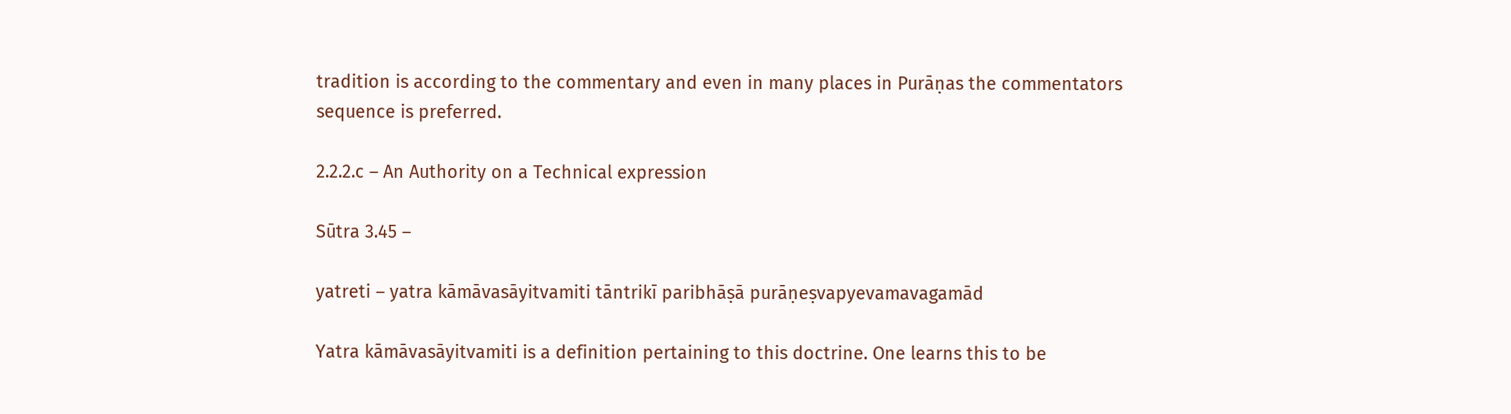tradition is according to the commentary and even in many places in Purāṇas the commentators sequence is preferred.

2.2.2.c – An Authority on a Technical expression

Sūtra 3.45 –

yatreti – yatra kāmāvasāyitvamiti tāntrikī paribhāṣā purāṇeṣvapyevamavagamād

Yatra kāmāvasāyitvamiti is a definition pertaining to this doctrine. One learns this to be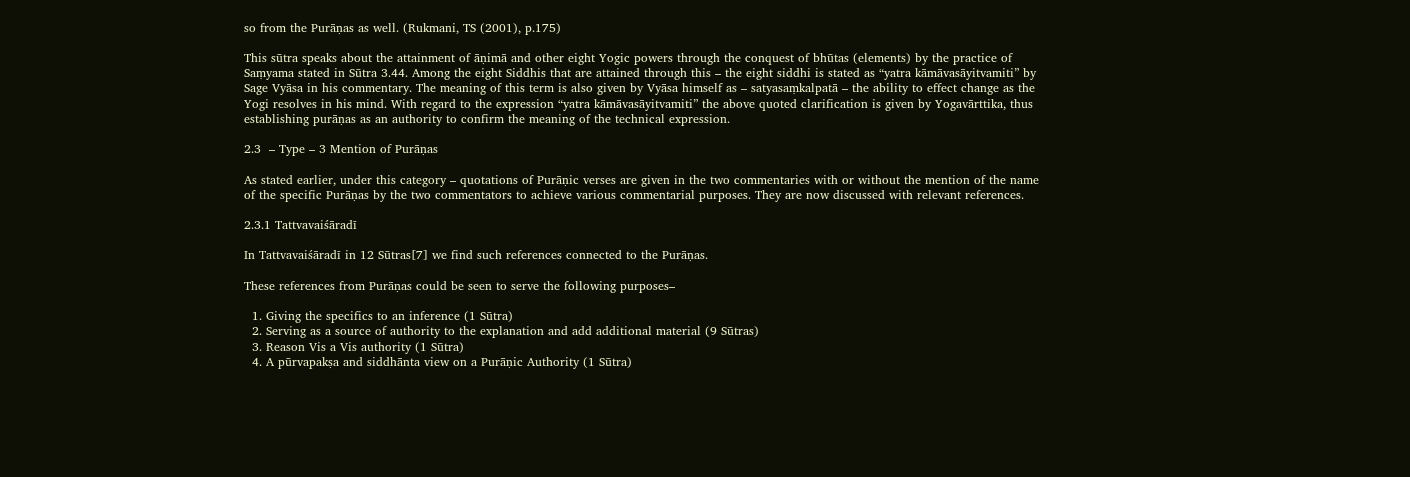so from the Purāṇas as well. (Rukmani, TS (2001), p.175)

This sūtra speaks about the attainment of āṇimā and other eight Yogic powers through the conquest of bhūtas (elements) by the practice of Saṃyama stated in Sūtra 3.44. Among the eight Siddhis that are attained through this – the eight siddhi is stated as “yatra kāmāvasāyitvamiti” by Sage Vyāsa in his commentary. The meaning of this term is also given by Vyāsa himself as – satyasaṃkalpatā – the ability to effect change as the Yogi resolves in his mind. With regard to the expression “yatra kāmāvasāyitvamiti” the above quoted clarification is given by Yogavārttika, thus establishing purāṇas as an authority to confirm the meaning of the technical expression.

2.3  – Type – 3 Mention of Purāṇas

As stated earlier, under this category – quotations of Purāṇic verses are given in the two commentaries with or without the mention of the name of the specific Purāṇas by the two commentators to achieve various commentarial purposes. They are now discussed with relevant references.

2.3.1 Tattvavaiśāradī

In Tattvavaiśāradī in 12 Sūtras[7] we find such references connected to the Purāṇas.

These references from Purāṇas could be seen to serve the following purposes–

  1. Giving the specifics to an inference (1 Sūtra)
  2. Serving as a source of authority to the explanation and add additional material (9 Sūtras)
  3. Reason Vis a Vis authority (1 Sūtra)
  4. A pūrvapakṣa and siddhānta view on a Purāṇic Authority (1 Sūtra)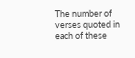The number of verses quoted in each of these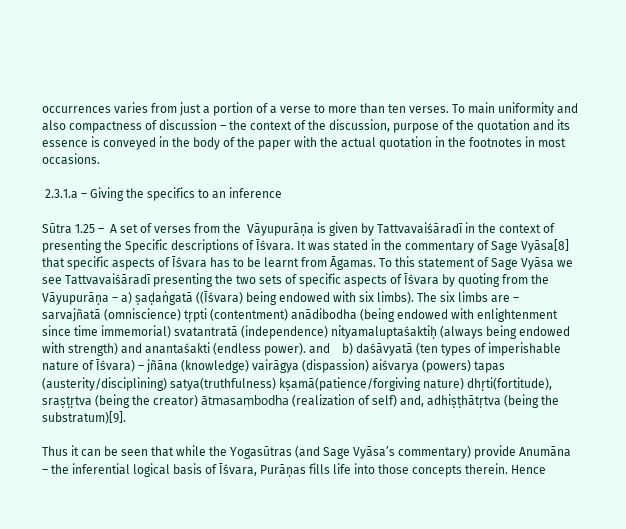occurrences varies from just a portion of a verse to more than ten verses. To main uniformity and also compactness of discussion – the context of the discussion, purpose of the quotation and its essence is conveyed in the body of the paper with the actual quotation in the footnotes in most occasions.

 2.3.1.a – Giving the specifics to an inference

Sūtra 1.25 –  A set of verses from the  Vāyupurāṇa is given by Tattvavaiśāradī in the context of presenting the Specific descriptions of Īśvara. It was stated in the commentary of Sage Vyāsa[8] that specific aspects of Īśvara has to be learnt from Āgamas. To this statement of Sage Vyāsa we see Tattvavaiśāradī presenting the two sets of specific aspects of Īśvara by quoting from the Vāyupurāṇa – a) ṣaḍaṅgatā ((Īśvara) being endowed with six limbs). The six limbs are – sarvajñatā (omniscience) tṛpti (contentment) anādibodha (being endowed with enlightenment since time immemorial) svatantratā (independence) nityamaluptaśaktiḥ (always being endowed with strength) and anantaśakti (endless power). and    b) daśāvyatā (ten types of imperishable nature of Īśvara) – jñāna (knowledge) vairāgya (dispassion) aiśvarya (powers) tapas (austerity/disciplining) satya(truthfulness) kṣamā(patience/forgiving nature) dhṛti(fortitude), sraṣṭṛtva (being the creator) ātmasaṃbodha (realization of self) and, adhiṣṭhātṛtva (being the substratum)[9].

Thus it can be seen that while the Yogasūtras (and Sage Vyāsa’s commentary) provide Anumāna – the inferential logical basis of Īśvara, Purāṇas fills life into those concepts therein. Hence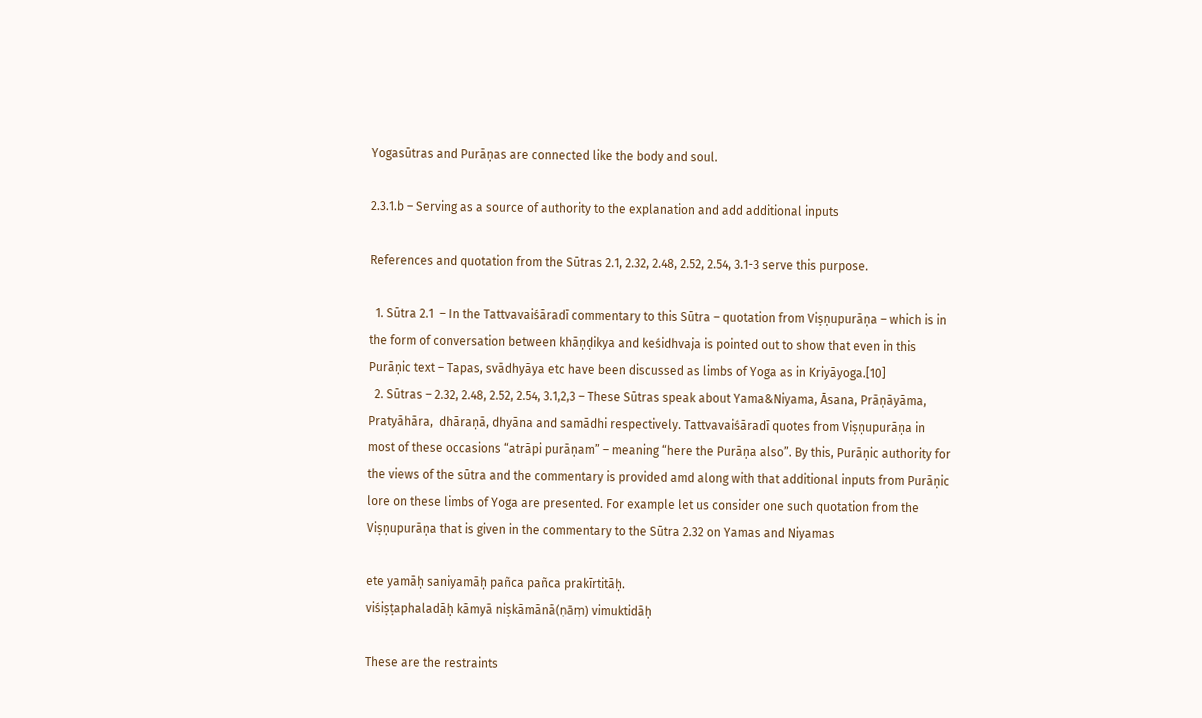Yogasūtras and Purāṇas are connected like the body and soul.

2.3.1.b – Serving as a source of authority to the explanation and add additional inputs

References and quotation from the Sūtras 2.1, 2.32, 2.48, 2.52, 2.54, 3.1-3 serve this purpose.

  1. Sūtra 2.1  – In the Tattvavaiśāradī commentary to this Sūtra – quotation from Viṣṇupurāṇa – which is in the form of conversation between khāṇḍikya and keśidhvaja is pointed out to show that even in this Purāṇic text – Tapas, svādhyāya etc have been discussed as limbs of Yoga as in Kriyāyoga.[10]
  2. Sūtras – 2.32, 2.48, 2.52, 2.54, 3.1,2,3 – These Sūtras speak about Yama&Niyama, Āsana, Prāṇāyāma, Pratyāhāra,  dhāraṇā, dhyāna and samādhi respectively. Tattvavaiśāradī quotes from Viṣṇupurāṇa in most of these occasions “atrāpi purāṇam” – meaning “here the Purāṇa also”. By this, Purāṇic authority for the views of the sūtra and the commentary is provided amd along with that additional inputs from Purāṇic lore on these limbs of Yoga are presented. For example let us consider one such quotation from the Viṣṇupurāṇa that is given in the commentary to the Sūtra 2.32 on Yamas and Niyamas

ete yamāḥ saniyamāḥ pañca pañca prakīrtitāḥ.
viśiṣṭaphaladāḥ kāmyā niṣkāmānā(ṇāṃ) vimuktidāḥ

These are the restraints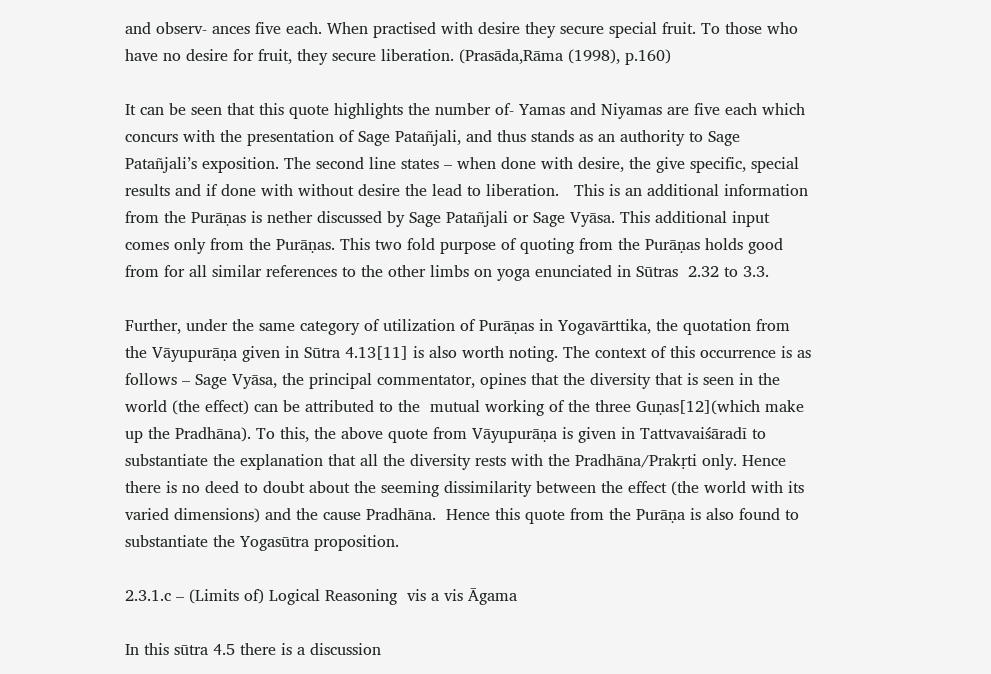and observ- ances five each. When practised with desire they secure special fruit. To those who have no desire for fruit, they secure liberation. (Prasāda,Rāma (1998), p.160)

It can be seen that this quote highlights the number of- Yamas and Niyamas are five each which concurs with the presentation of Sage Patañjali, and thus stands as an authority to Sage Patañjali’s exposition. The second line states – when done with desire, the give specific, special results and if done with without desire the lead to liberation.   This is an additional information from the Purāṇas is nether discussed by Sage Patañjali or Sage Vyāsa. This additional input comes only from the Purāṇas. This two fold purpose of quoting from the Purāṇas holds good from for all similar references to the other limbs on yoga enunciated in Sūtras  2.32 to 3.3.

Further, under the same category of utilization of Purāṇas in Yogavārttika, the quotation from the Vāyupurāṇa given in Sūtra 4.13[11] is also worth noting. The context of this occurrence is as follows – Sage Vyāsa, the principal commentator, opines that the diversity that is seen in the world (the effect) can be attributed to the  mutual working of the three Guṇas[12](which make up the Pradhāna). To this, the above quote from Vāyupurāṇa is given in Tattvavaiśāradī to substantiate the explanation that all the diversity rests with the Pradhāna/Prakṛti only. Hence there is no deed to doubt about the seeming dissimilarity between the effect (the world with its varied dimensions) and the cause Pradhāna.  Hence this quote from the Purāṇa is also found to substantiate the Yogasūtra proposition.

2.3.1.c – (Limits of) Logical Reasoning  vis a vis Āgama

In this sūtra 4.5 there is a discussion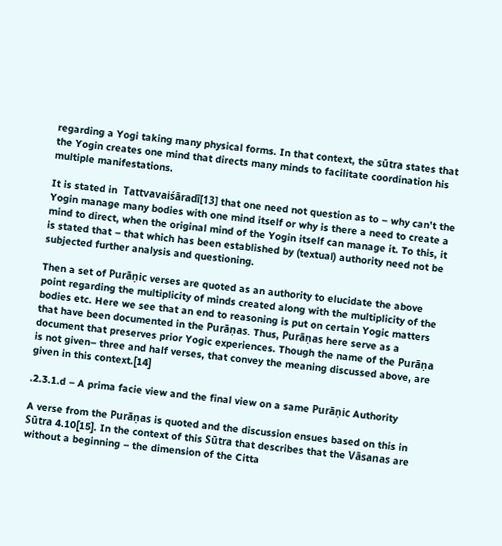regarding a Yogi taking many physical forms. In that context, the sūtra states that the Yogin creates one mind that directs many minds to facilitate coordination his multiple manifestations.

It is stated in  Tattvavaiśāradī[13] that one need not question as to – why can’t the Yogin manage many bodies with one mind itself or why is there a need to create a mind to direct, when the original mind of the Yogin itself can manage it. To this, it is stated that – that which has been established by (textual) authority need not be subjected further analysis and questioning.

Then a set of Purāṇic verses are quoted as an authority to elucidate the above point regarding the multiplicity of minds created along with the multiplicity of the bodies etc. Here we see that an end to reasoning is put on certain Yogic matters that have been documented in the Purāṇas. Thus, Purāṇas here serve as a document that preserves prior Yogic experiences. Though the name of the Purāṇa is not given– three and half verses, that convey the meaning discussed above, are given in this context.[14]

.2.3.1.d – A prima facie view and the final view on a same Purāṇic Authority

A verse from the Purāṇas is quoted and the discussion ensues based on this in Sūtra 4.10[15]. In the context of this Sūtra that describes that the Vāsanas are without a beginning – the dimension of the Citta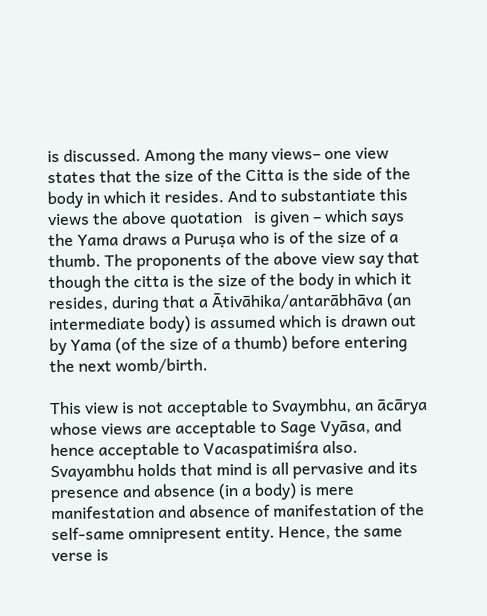is discussed. Among the many views– one view states that the size of the Citta is the side of the body in which it resides. And to substantiate this views the above quotation   is given – which says the Yama draws a Puruṣa who is of the size of a thumb. The proponents of the above view say that though the citta is the size of the body in which it resides, during that a Ātivāhika/antarābhāva (an intermediate body) is assumed which is drawn out by Yama (of the size of a thumb) before entering the next womb/birth.

This view is not acceptable to Svaymbhu, an ācārya whose views are acceptable to Sage Vyāsa, and hence acceptable to Vacaspatimiśra also. Svayambhu holds that mind is all pervasive and its presence and absence (in a body) is mere manifestation and absence of manifestation of the self-same omnipresent entity. Hence, the same verse is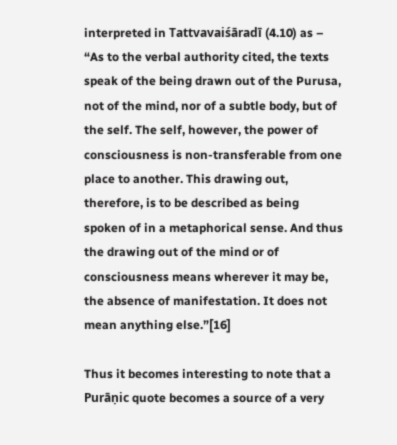interpreted in Tattvavaiśāradī (4.10) as – “As to the verbal authority cited, the texts speak of the being drawn out of the Purusa, not of the mind, nor of a subtle body, but of the self. The self, however, the power of consciousness is non-transferable from one place to another. This drawing out, therefore, is to be described as being spoken of in a metaphorical sense. And thus the drawing out of the mind or of consciousness means wherever it may be, the absence of manifestation. It does not mean anything else.”[16]

Thus it becomes interesting to note that a Purāṇic quote becomes a source of a very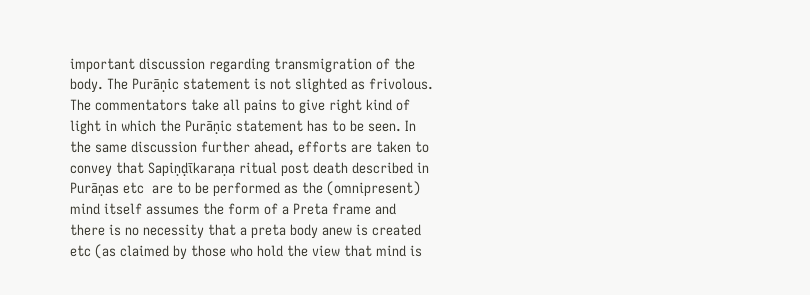important discussion regarding transmigration of the body. The Purāṇic statement is not slighted as frivolous. The commentators take all pains to give right kind of light in which the Purāṇic statement has to be seen. In the same discussion further ahead, efforts are taken to convey that Sapiṇḍīkaraṇa ritual post death described in Purāṇas etc  are to be performed as the (omnipresent) mind itself assumes the form of a Preta frame and there is no necessity that a preta body anew is created etc (as claimed by those who hold the view that mind is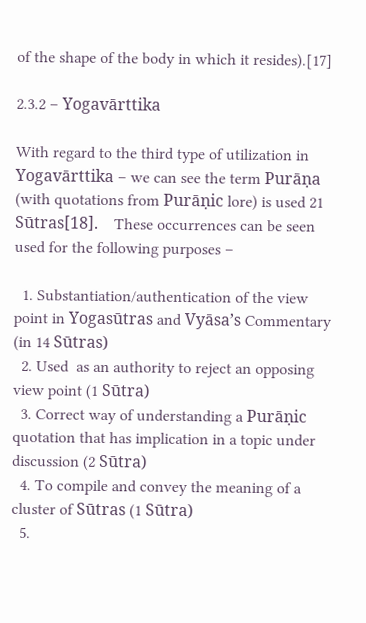of the shape of the body in which it resides).[17]

2.3.2 – Yogavārttika

With regard to the third type of utilization in Yogavārttika – we can see the term Purāṇa (with quotations from Purāṇic lore) is used 21 Sūtras[18].    These occurrences can be seen used for the following purposes –

  1. Substantiation/authentication of the view point in Yogasūtras and Vyāsa’s Commentary (in 14 Sūtras)
  2. Used  as an authority to reject an opposing view point (1 Sūtra)
  3. Correct way of understanding a Purāṇic quotation that has implication in a topic under discussion (2 Sūtra)
  4. To compile and convey the meaning of a cluster of Sūtras (1 Sūtra)
  5.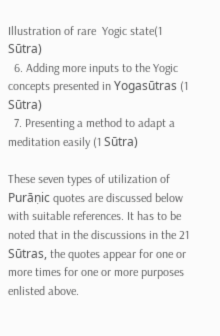Illustration of rare  Yogic state(1 Sūtra)
  6. Adding more inputs to the Yogic concepts presented in Yogasūtras (1 Sūtra)
  7. Presenting a method to adapt a meditation easily (1 Sūtra)

These seven types of utilization of Purāṇic quotes are discussed below with suitable references. It has to be noted that in the discussions in the 21 Sūtras, the quotes appear for one or more times for one or more purposes enlisted above.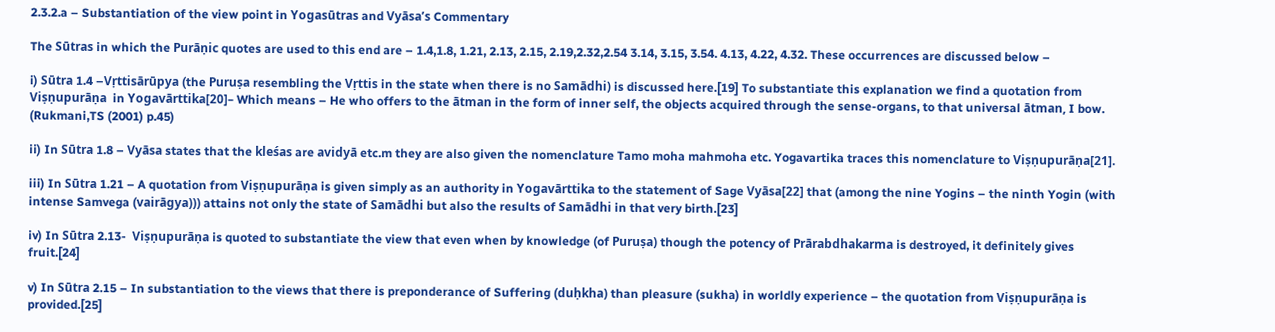2.3.2.a – Substantiation of the view point in Yogasūtras and Vyāsa’s Commentary

The Sūtras in which the Purāṇic quotes are used to this end are – 1.4,1.8, 1.21, 2.13, 2.15, 2.19,2.32,2.54 3.14, 3.15, 3.54. 4.13, 4.22, 4.32. These occurrences are discussed below –

i) Sūtra 1.4 –Vṛttisārūpya (the Puruṣa resembling the Vṛttis in the state when there is no Samādhi) is discussed here.[19] To substantiate this explanation we find a quotation from Viṣṇupurāṇa  in Yogavārttika[20]– Which means – He who offers to the ātman in the form of inner self, the objects acquired through the sense-organs, to that universal ātman, I bow. (Rukmani,TS (2001) p.45)

ii) In Sūtra 1.8 – Vyāsa states that the kleśas are avidyā etc.m they are also given the nomenclature Tamo moha mahmoha etc. Yogavartika traces this nomenclature to Viṣṇupurāṇa[21].

iii) In Sūtra 1.21 – A quotation from Viṣṇupurāṇa is given simply as an authority in Yogavārttika to the statement of Sage Vyāsa[22] that (among the nine Yogins – the ninth Yogin (with intense Samvega (vairāgya))) attains not only the state of Samādhi but also the results of Samādhi in that very birth.[23]

iv) In Sūtra 2.13-  Viṣṇupurāṇa is quoted to substantiate the view that even when by knowledge (of Puruṣa) though the potency of Prārabdhakarma is destroyed, it definitely gives fruit.[24]

v) In Sūtra 2.15 – In substantiation to the views that there is preponderance of Suffering (duḥkha) than pleasure (sukha) in worldly experience – the quotation from Viṣṇupurāṇa is provided.[25]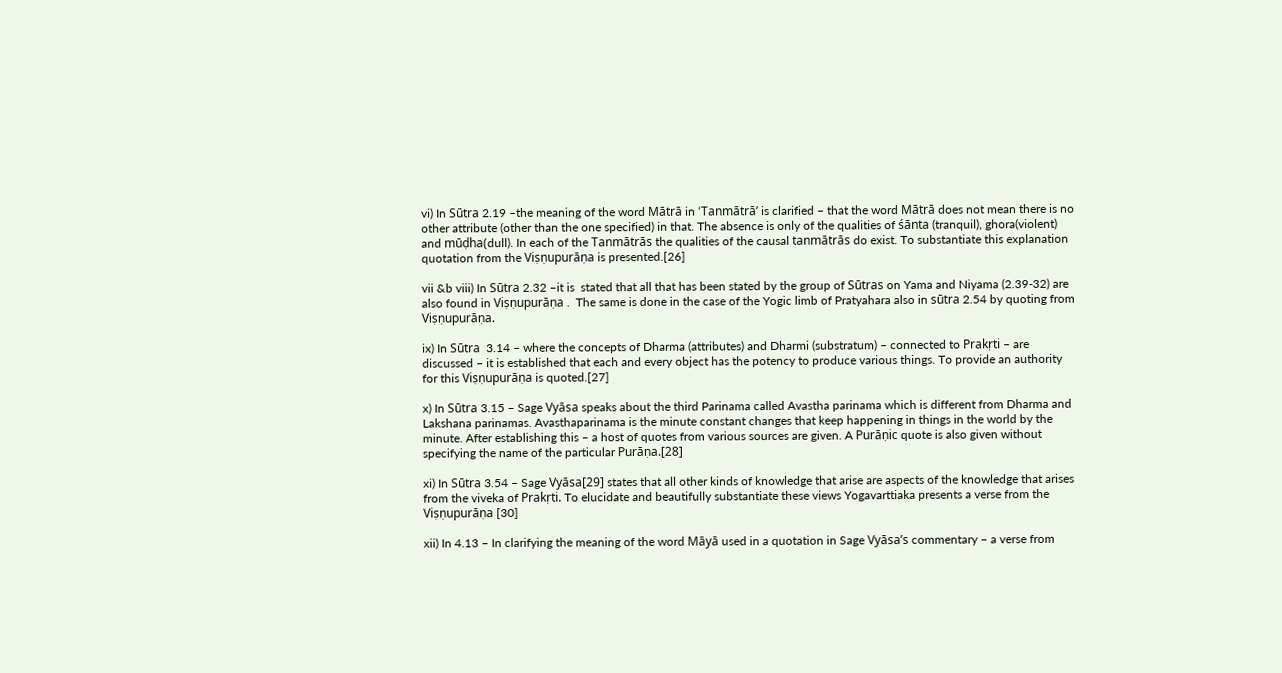vi) In Sūtra 2.19 –the meaning of the word Mātrā in ‘Tanmātrā’ is clarified – that the word Mātrā does not mean there is no other attribute (other than the one specified) in that. The absence is only of the qualities of śānta (tranquil), ghora(violent) and mūḍha(dull). In each of the Tanmātrās the qualities of the causal tanmātrās do exist. To substantiate this explanation quotation from the Viṣṇupurāṇa is presented.[26]

vii &b viii) In Sūtra 2.32 –it is  stated that all that has been stated by the group of Sūtras on Yama and Niyama (2.39-32) are also found in Viṣṇupurāṇa .  The same is done in the case of the Yogic limb of Pratyahara also in sūtra 2.54 by quoting from Viṣṇupurāṇa.

ix) In Sūtra  3.14 – where the concepts of Dharma (attributes) and Dharmi (substratum) – connected to Prakṛti – are discussed – it is established that each and every object has the potency to produce various things. To provide an authority for this Viṣṇupurāṇa is quoted.[27]

x) In Sūtra 3.15 – Sage Vyāsa speaks about the third Parinama called Avastha parinama which is different from Dharma and Lakshana parinamas. Avasthaparinama is the minute constant changes that keep happening in things in the world by the minute. After establishing this – a host of quotes from various sources are given. A Purāṇic quote is also given without specifying the name of the particular Purāṇa.[28]

xi) In Sūtra 3.54 – Sage Vyāsa[29] states that all other kinds of knowledge that arise are aspects of the knowledge that arises from the viveka of Prakṛti. To elucidate and beautifully substantiate these views Yogavarttiaka presents a verse from the Viṣṇupurāṇa [30]

xii) In 4.13 – In clarifying the meaning of the word Māyā used in a quotation in Sage Vyāsa’s commentary – a verse from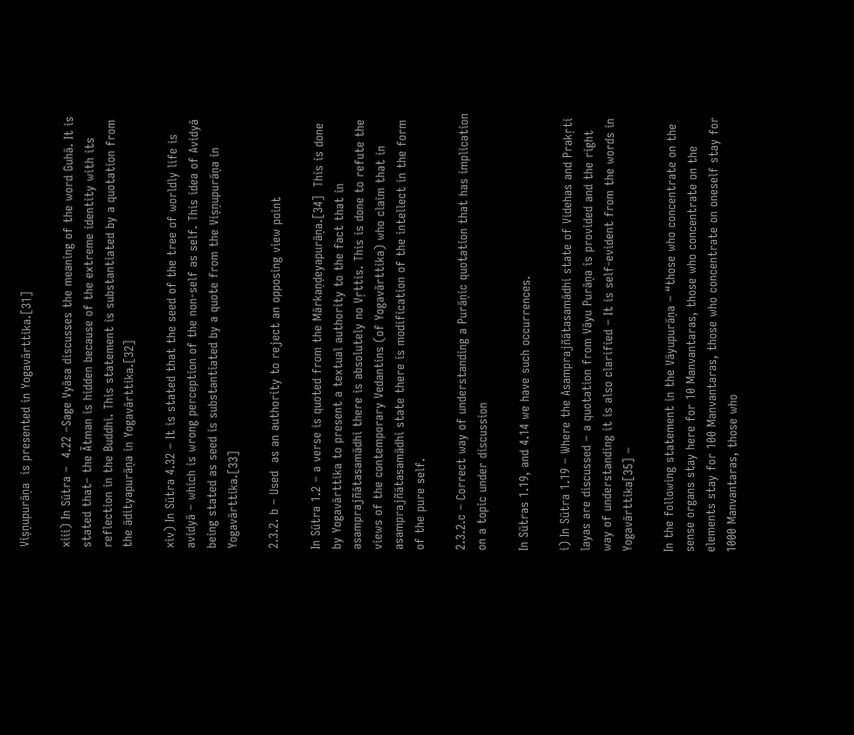Viṣṇupurāṇa  is presented in Yogavārttika.[31]

xiii) In Sūtra –  4.22 –Sage Vyāsa discusses the meaning of the word Guhā. It is stated that– the Ātman is hidden because of the extreme identity with its reflection in the Buddhi. This statement is substantiated by a quotation from the ādityapurāṇa in Yogavārttika.[32]

xiv) In Sūtra 4.32 – It is stated that the seed of the tree of worldly life is avidyā – which is wrong perception of the non-self as self. This idea of Avidyā being stated as seed is substantiated by a quote from the Viṣṇupurāṇa in Yogavārttika.[33]

2.3.2. b – Used  as an authority to reject an opposing view point

In Sūtra 1.2 – a verse is quoted from the Mārkaṇḍeyapurāṇa.[34]  This is done by Yogavārttika to present a textual authority to the fact that in asamprajñātasamādhi there is absolutely no Vṛttis. This is done to refute the views of the contemporary Vedantins (of Yogavārttika) who claim that in asamprajñātasamādhi state there is modification of the intellect in the form of the pure self.

2.3.2.c – Correct way of understanding a Purāṇic quotation that has implication on a topic under discussion

In Sūtras 1.19, and 4.14 we have such occurrences.

i) In Sūtra 1.19 – Where the Asamprajñātasamādhi state of Videhas and Prakṛti layas are discussed – a quotation from Vāyu Purāṇa is provided and the right way of understanding it is also clarified – It is self-evident from the words in Yogavārttika[35] –

In the following statement in the Vāyupurāṇa – “those who concentrate on the sense organs stay here for 10 Manvantaras, those who concentrate on the elements stay for 100 Manvantaras, those who concentrate on oneself stay for 1000 Manvantaras, those who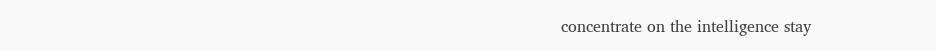concentrate on the intelligence stay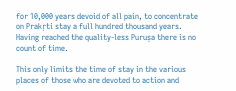for 10,000 years devoid of all pain, to concentrate on Prakṛti stay a full hundred thousand years. Having reached the quality-less Puruṣa there is no count of time.

This only limits the time of stay in the various places of those who are devoted to action and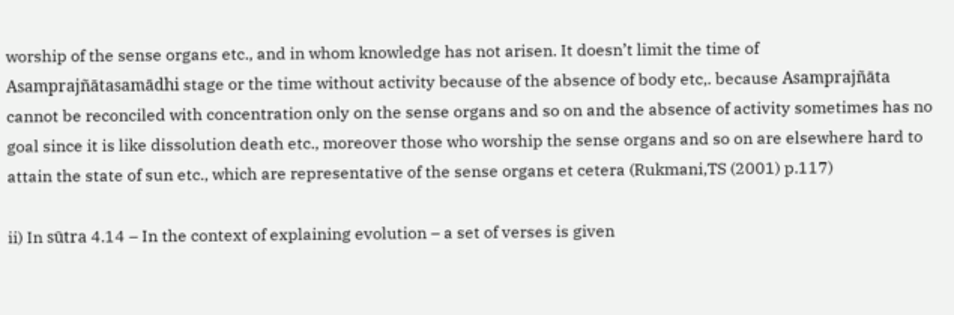worship of the sense organs etc., and in whom knowledge has not arisen. It doesn’t limit the time of Asamprajñātasamādhi stage or the time without activity because of the absence of body etc,. because Asamprajñāta cannot be reconciled with concentration only on the sense organs and so on and the absence of activity sometimes has no goal since it is like dissolution death etc., moreover those who worship the sense organs and so on are elsewhere hard to attain the state of sun etc., which are representative of the sense organs et cetera (Rukmani,TS (2001) p.117)

ii) In sūtra 4.14 – In the context of explaining evolution – a set of verses is given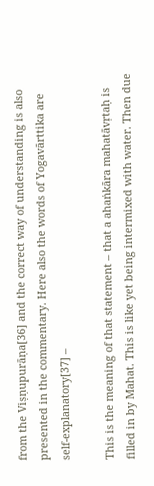from the Viṣṇupurāṇa[36] and the correct way of understanding is also presented in the commentary. Here also the words of Yogavārttika are self-explanatory[37] –

This is the meaning of that statement – that a ahaṅkāra mahatāvṛtaḥ is filled in by Mahat. This is like yet being intermixed with water. Then due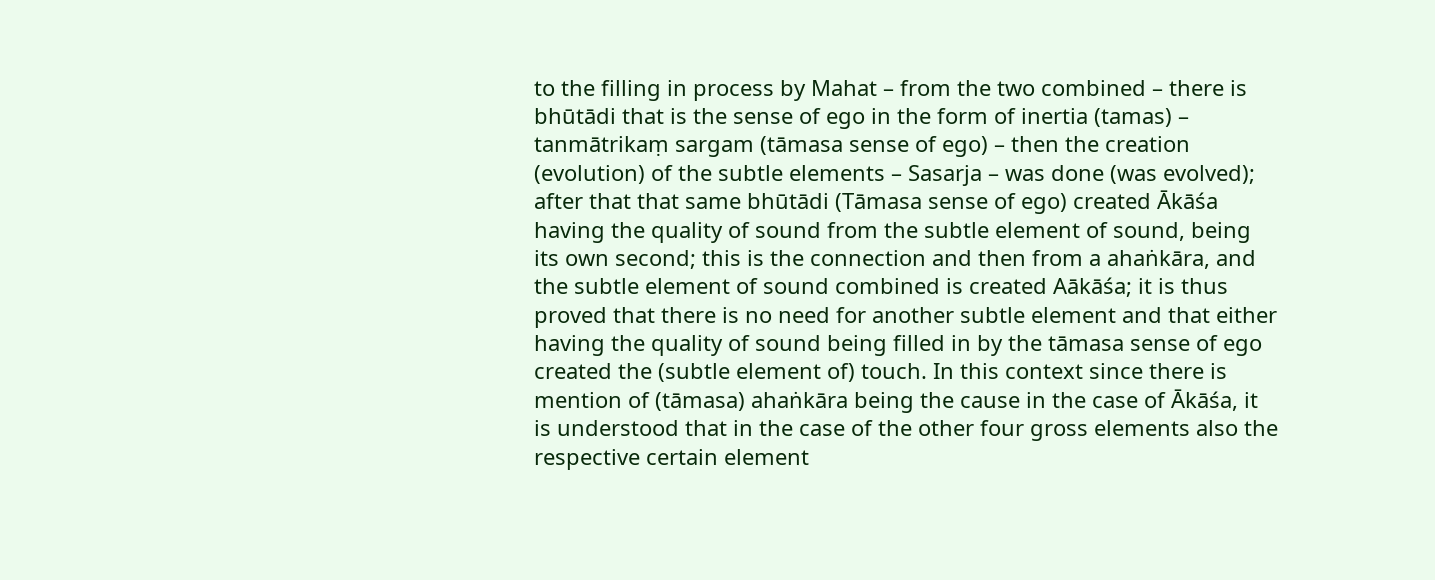to the filling in process by Mahat – from the two combined – there is bhūtādi that is the sense of ego in the form of inertia (tamas) – tanmātrikaṃ sargam (tāmasa sense of ego) – then the creation (evolution) of the subtle elements – Sasarja – was done (was evolved); after that that same bhūtādi (Tāmasa sense of ego) created Ākāśa having the quality of sound from the subtle element of sound, being its own second; this is the connection and then from a ahaṅkāra, and the subtle element of sound combined is created Aākāśa; it is thus proved that there is no need for another subtle element and that either having the quality of sound being filled in by the tāmasa sense of ego created the (subtle element of) touch. In this context since there is mention of (tāmasa) ahaṅkāra being the cause in the case of Ākāśa, it is understood that in the case of the other four gross elements also the respective certain element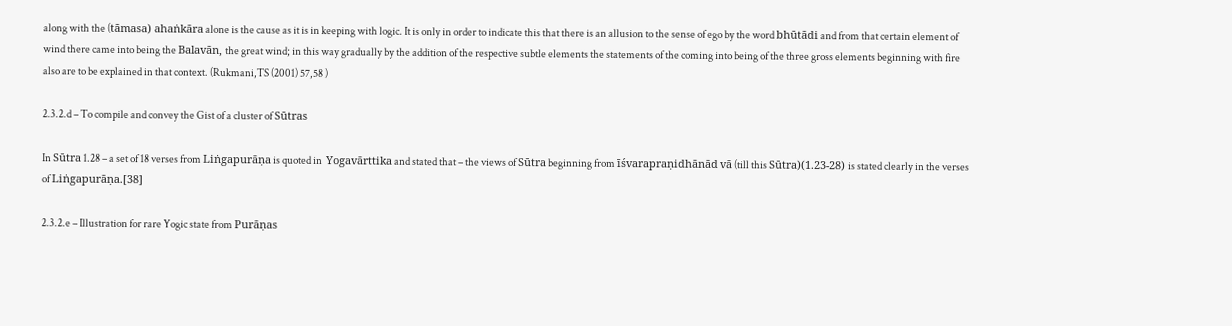along with the (tāmasa) ahaṅkāra alone is the cause as it is in keeping with logic. It is only in order to indicate this that there is an allusion to the sense of ego by the word bhūtādi and from that certain element of wind there came into being the Balavān, the great wind; in this way gradually by the addition of the respective subtle elements the statements of the coming into being of the three gross elements beginning with fire also are to be explained in that context. (Rukmani,TS (2001) 57,58 )

2.3.2.d – To compile and convey the Gist of a cluster of Sūtras

In Sūtra 1.28 – a set of 18 verses from Liṅgapurāṇa is quoted in  Yogavārttika and stated that – the views of Sūtra beginning from īśvarapraṇidhānād vā (till this Sūtra)(1.23-28) is stated clearly in the verses of Liṅgapurāṇa.[38]

2.3.2.e – Illustration for rare Yogic state from Purāṇas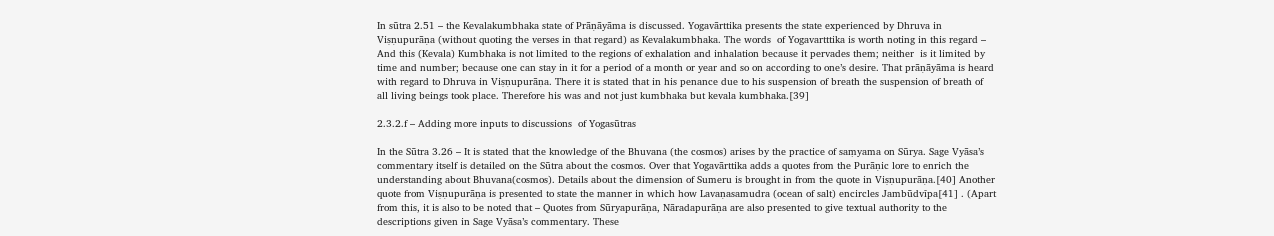In sūtra 2.51 – the Kevalakumbhaka state of Prāṇāyāma is discussed. Yogavārttika presents the state experienced by Dhruva in Viṣṇupurāṇa (without quoting the verses in that regard) as Kevalakumbhaka. The words  of Yogavartttika is worth noting in this regard – And this (Kevala) Kumbhaka is not limited to the regions of exhalation and inhalation because it pervades them; neither  is it limited by time and number; because one can stay in it for a period of a month or year and so on according to one’s desire. That prāṇāyāma is heard with regard to Dhruva in Viṣṇupurāṇa. There it is stated that in his penance due to his suspension of breath the suspension of breath of all living beings took place. Therefore his was and not just kumbhaka but kevala kumbhaka.[39]

2.3.2.f – Adding more inputs to discussions  of Yogasūtras

In the Sūtra 3.26 – It is stated that the knowledge of the Bhuvana (the cosmos) arises by the practice of saṃyama on Sūrya. Sage Vyāsa’s commentary itself is detailed on the Sūtra about the cosmos. Over that Yogavārttika adds a quotes from the Purāṇic lore to enrich the understanding about Bhuvana(cosmos). Details about the dimension of Sumeru is brought in from the quote in Viṣṇupurāṇa.[40] Another quote from Viṣṇupurāṇa is presented to state the manner in which how Lavaṇasamudra (ocean of salt) encircles Jambūdvīpa[41] . (Apart from this, it is also to be noted that – Quotes from Sūryapurāṇa, Nāradapurāṇa are also presented to give textual authority to the descriptions given in Sage Vyāsa’s commentary. These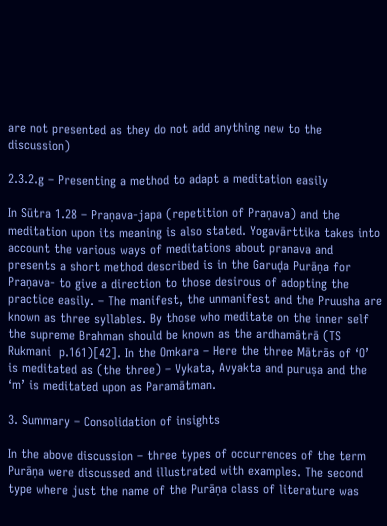are not presented as they do not add anything new to the discussion)

2.3.2.g – Presenting a method to adapt a meditation easily

In Sūtra 1.28 – Praṇava-japa (repetition of Praṇava) and the meditation upon its meaning is also stated. Yogavārttika takes into account the various ways of meditations about pranava and presents a short method described is in the Garuḍa Purāṇa for Praṇava- to give a direction to those desirous of adopting the practice easily. – The manifest, the unmanifest and the Pruusha are known as three syllables. By those who meditate on the inner self the supreme Brahman should be known as the ardhamātrā (TS Rukmani  p.161)[42]. In the Omkara – Here the three Mātrās of ‘O’ is meditated as (the three) – Vykata, Avyakta and puruṣa and the ‘m’ is meditated upon as Paramātman.

3. Summary – Consolidation of insights

In the above discussion – three types of occurrences of the term Purāṇa were discussed and illustrated with examples. The second type where just the name of the Purāṇa class of literature was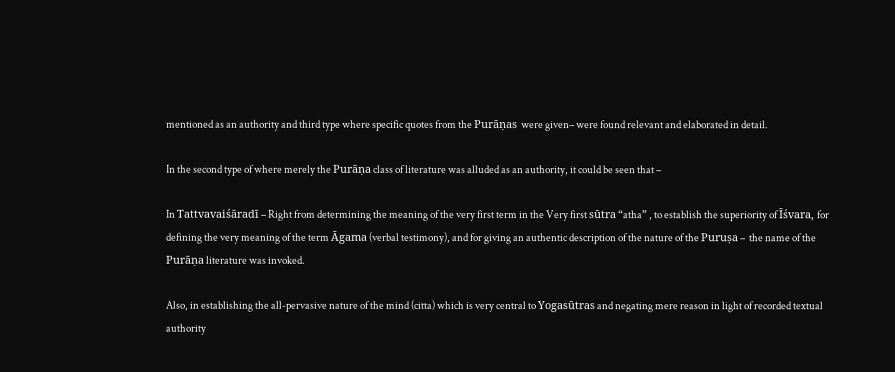mentioned as an authority and third type where specific quotes from the Purāṇas  were given– were found relevant and elaborated in detail.

In the second type of where merely the Purāṇa class of literature was alluded as an authority, it could be seen that –

In Tattvavaiśāradī – Right from determining the meaning of the very first term in the Very first sūtra “atha” , to establish the superiority of Īśvara, for defining the very meaning of the term Āgama (verbal testimony), and for giving an authentic description of the nature of the Puruṣa –  the name of the Purāṇa literature was invoked.

Also, in establishing the all-pervasive nature of the mind (citta) which is very central to Yogasūtras and negating mere reason in light of recorded textual authority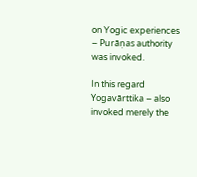on Yogic experiences – Purāṇas authority was invoked.

In this regard Yogavārttika – also invoked merely the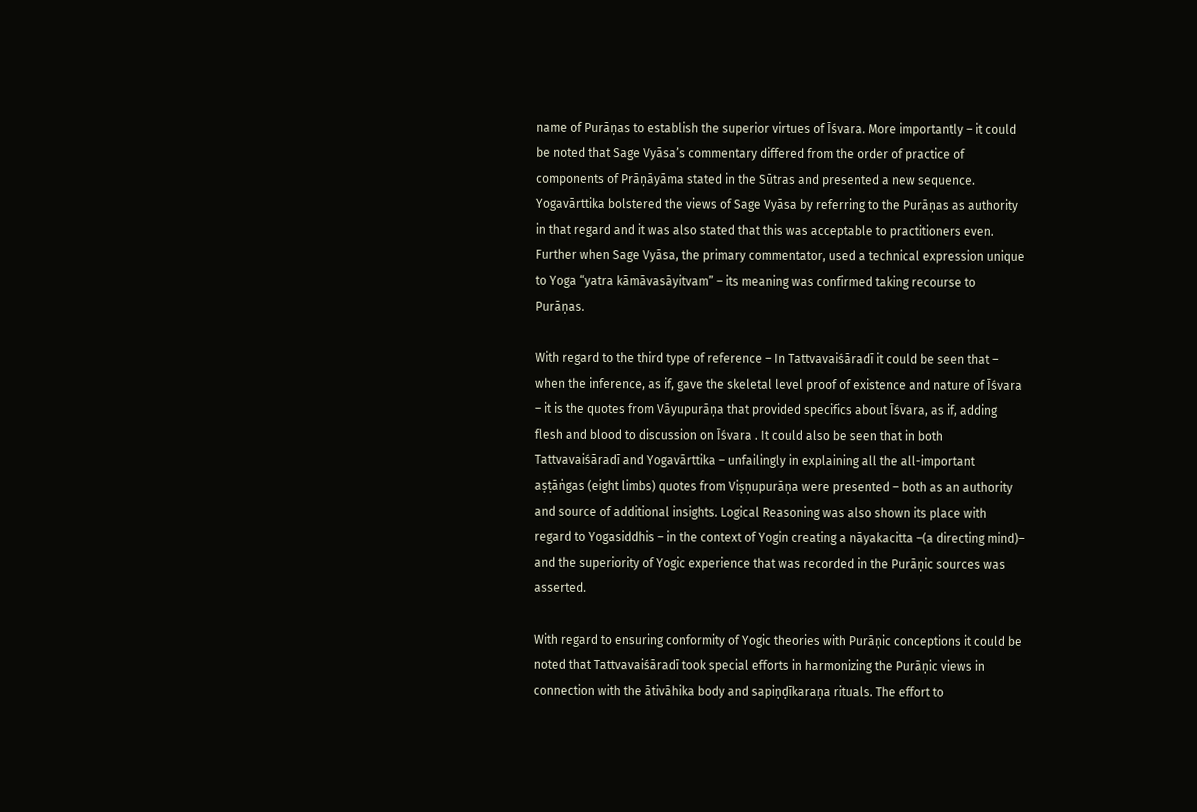name of Purāṇas to establish the superior virtues of Īśvara. More importantly – it could be noted that Sage Vyāsa’s commentary differed from the order of practice of components of Prāṇāyāma stated in the Sūtras and presented a new sequence. Yogavārttika bolstered the views of Sage Vyāsa by referring to the Purāṇas as authority in that regard and it was also stated that this was acceptable to practitioners even. Further when Sage Vyāsa, the primary commentator, used a technical expression unique to Yoga “yatra kāmāvasāyitvam” – its meaning was confirmed taking recourse to Purāṇas.

With regard to the third type of reference – In Tattvavaiśāradī it could be seen that – when the inference, as if, gave the skeletal level proof of existence and nature of Īśvara – it is the quotes from Vāyupurāṇa that provided specifics about Īśvara, as if, adding flesh and blood to discussion on Īśvara . It could also be seen that in both Tattvavaiśāradī and Yogavārttika – unfailingly in explaining all the all-important aṣṭāṅgas (eight limbs) quotes from Viṣṇupurāṇa were presented – both as an authority and source of additional insights. Logical Reasoning was also shown its place with regard to Yogasiddhis – in the context of Yogin creating a nāyakacitta –(a directing mind)– and the superiority of Yogic experience that was recorded in the Purāṇic sources was asserted.

With regard to ensuring conformity of Yogic theories with Purāṇic conceptions it could be noted that Tattvavaiśāradī took special efforts in harmonizing the Purāṇic views in connection with the ātivāhika body and sapiṇḍīkaraṇa rituals. The effort to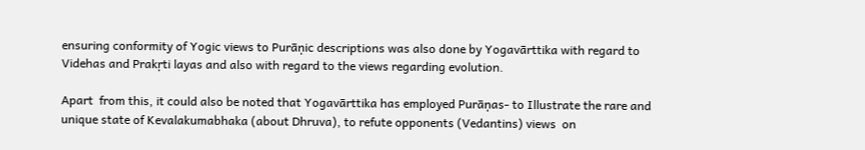ensuring conformity of Yogic views to Purāṇic descriptions was also done by Yogavārttika with regard to Videhas and Prakṛti layas and also with regard to the views regarding evolution.

Apart  from this, it could also be noted that Yogavārttika has employed Purāṇas- to Illustrate the rare and unique state of Kevalakumabhaka (about Dhruva), to refute opponents (Vedantins) views  on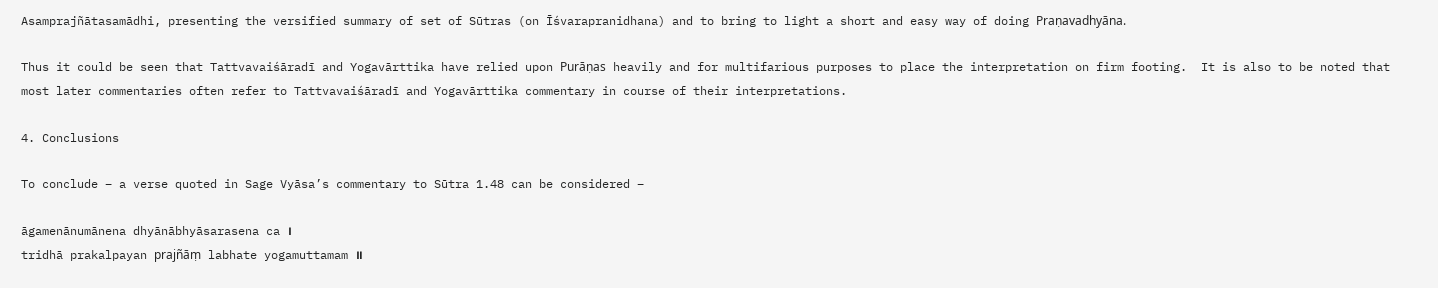Asamprajñātasamādhi, presenting the versified summary of set of Sūtras (on Īśvarapranidhana) and to bring to light a short and easy way of doing Praṇavadhyāna.

Thus it could be seen that Tattvavaiśāradī and Yogavārttika have relied upon Purāṇas heavily and for multifarious purposes to place the interpretation on firm footing.  It is also to be noted that most later commentaries often refer to Tattvavaiśāradī and Yogavārttika commentary in course of their interpretations.

4. Conclusions

To conclude – a verse quoted in Sage Vyāsa’s commentary to Sūtra 1.48 can be considered –

āgamenānumānena dhyānābhyāsarasena ca ।
tridhā prakalpayan prajñāṃ labhate yogamuttamam ॥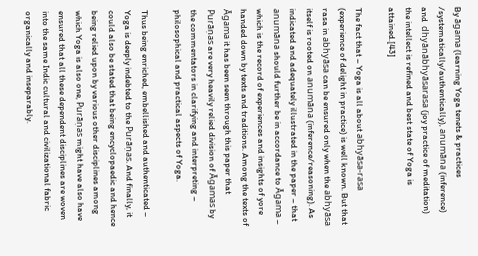By āgama (learning Yoga tenets & practices /systematically/authentically), anumāna (inference) and  dhyānābhyāsarasa (joy practice of meditation) the intellect is refined and best state of Yoga is attained.[43]

The fact that – Yoga is all about abhyāsa-rasa (experience of delight in practice) is well known. But that rasa in abhyāsa can be ensured only when the abhyāsa itself is rooted on anumāna (inference/reasoning). As indicated and adequately illustrated in the paper – that anumāna should further be in accordance to Āgama – which is the record of experiences and insights of yore handed down by texts and traditions. Among the texts of Āgama it has been seen through this paper that Purāṇas are very heavily relied division of Āgamas by the commentators in clarifying and interpreting – philosophical and practical aspects of Yoga.

Thus being enriched, embellished and authenticated – Yoga is deeply indebted to the Purāṇas. And finally, it could also be stated that being encyclopaedic and hence being relied upon by various other disciplines among which Yoga is also one, Purāṇas might have also have ensured that all these dependent disciplines are woven into the same Indic cultural and civilizational fabric organically and inseparably.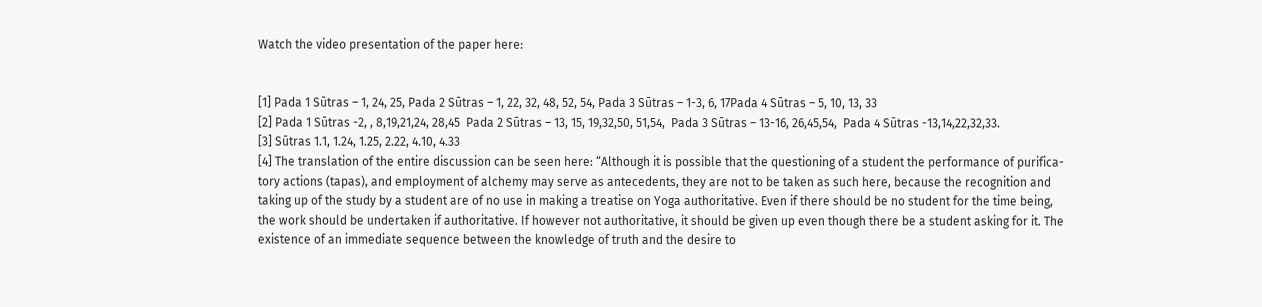Watch the video presentation of the paper here:


[1] Pada 1 Sūtras – 1, 24, 25, Pada 2 Sūtras – 1, 22, 32, 48, 52, 54, Pada 3 Sūtras – 1-3, 6, 17Pada 4 Sūtras – 5, 10, 13, 33
[2] Pada 1 Sūtras -2, , 8,19,21,24, 28,45  Pada 2 Sūtras – 13, 15, 19,32,50, 51,54,  Pada 3 Sūtras – 13-16, 26,45,54,  Pada 4 Sūtras -13,14,22,32,33.
[3] Sūtras 1.1, 1.24, 1.25, 2.22, 4.10, 4.33
[4] The translation of the entire discussion can be seen here: “Although it is possible that the questioning of a student the performance of purifica- tory actions (tapas), and employment of alchemy may serve as antecedents, they are not to be taken as such here, because the recognition and taking up of the study by a student are of no use in making a treatise on Yoga authoritative. Even if there should be no student for the time being, the work should be undertaken if authoritative. If however not authoritative, it should be given up even though there be a student asking for it. The existence of an immediate sequence between the knowledge of truth and the desire to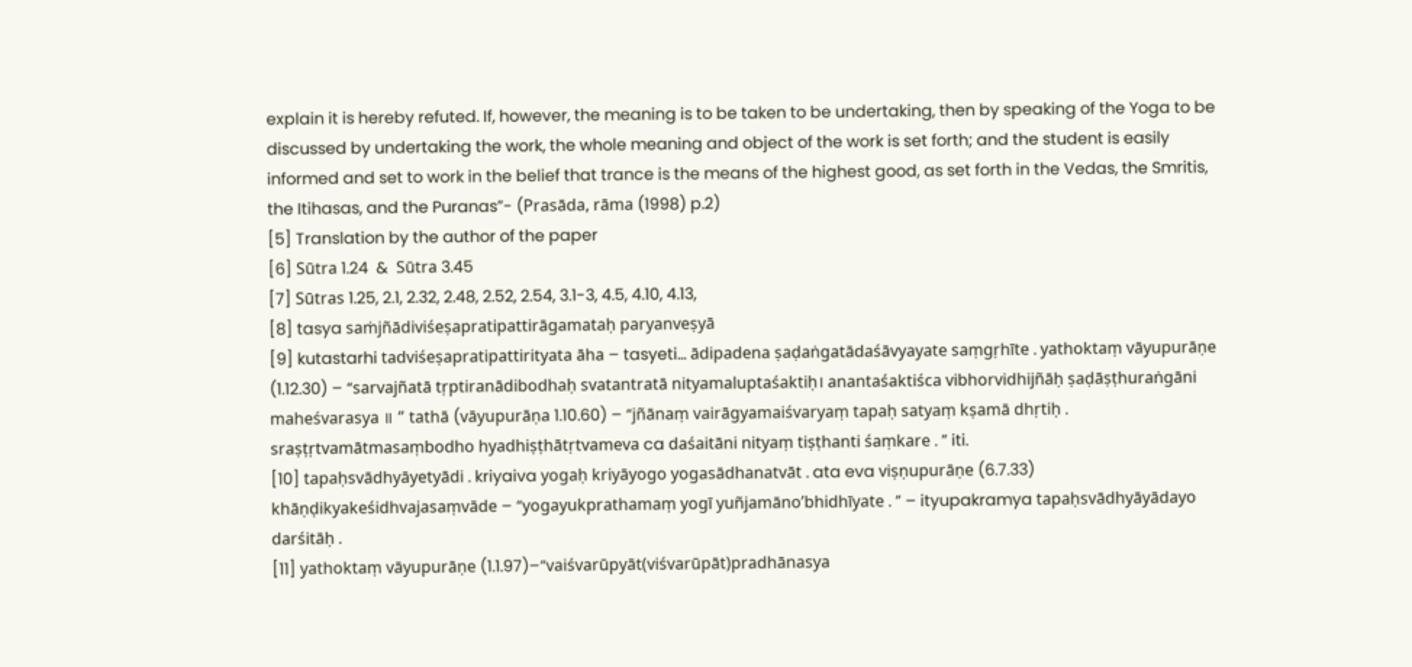explain it is hereby refuted. If, however, the meaning is to be taken to be undertaking, then by speaking of the Yoga to be discussed by undertaking the work, the whole meaning and object of the work is set forth; and the student is easily informed and set to work in the belief that trance is the means of the highest good, as set forth in the Vedas, the Smritis, the Itihasas, and the Puranas”- (Prasāda, rāma (1998) p.2)
[5] Translation by the author of the paper
[6] Sūtra 1.24  &  Sūtra 3.45
[7] Sūtras 1.25, 2.1, 2.32, 2.48, 2.52, 2.54, 3.1-3, 4.5, 4.10, 4.13,
[8] tasya saṁjñādiviśeṣapratipattirāgamataḥ paryanveṣyā
[9] kutastarhi tadviśeṣapratipattirityata āha – tasyeti… ādipadena ṣaḍaṅgatādaśāvyayate saṃgṛhīte . yathoktaṃ vāyupurāṇe (1.12.30) – “sarvajñatā tṛptiranādibodhaḥ svatantratā nityamaluptaśaktiḥ। anantaśaktiśca vibhorvidhijñāḥ ṣaḍāṣṭhuraṅgāni maheśvarasya ॥ ” tathā (vāyupurāṇa 1.10.60) – “jñānaṃ vairāgyamaiśvaryaṃ tapaḥ satyaṃ kṣamā dhṛtiḥ . sraṣṭṛtvamātmasaṃbodho hyadhiṣṭhātṛtvameva ca daśaitāni nityaṃ tiṣṭhanti śaṃkare . ” iti.
[10] tapaḥsvādhyāyetyādi . kriyaiva yogaḥ kriyāyogo yogasādhanatvāt . ata eva viṣṇupurāṇe (6.7.33) khāṇḍikyakeśidhvajasaṃvāde – “yogayukprathamaṃ yogī yuñjamāno’bhidhīyate . ” – ityupakramya tapaḥsvādhyāyādayo darśitāḥ .
[11] yathoktaṃ vāyupurāṇe (1.1.97)–“vaiśvarūpyāt(viśvarūpāt)pradhānasya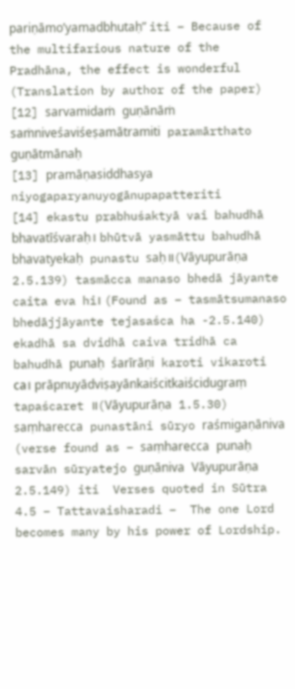pariṇāmo’yamadbhutaḥ” iti – Because of the multifarious nature of the Pradhāna, the effect is wonderful (Translation by author of the paper)
[12] sarvamidaṁ guṇānāṁ saṁniveśaviśeṣamātramiti paramārthato guṇātmānaḥ
[13] pramāṇasiddhasya niyogaparyanuyogānupapatteriti
[14] ekastu prabhuśaktyā vai bahudhā bhavatīśvaraḥ। bhūtvā yasmāttu bahudhā bhavatyekaḥ punastu saḥ॥(Vāyupurāṇa 2.5.139) tasmācca manaso bhedā jāyante caita eva hi। (Found as – tasmātsumanaso bhedājjāyante tejasaśca ha -2.5.140) ekadhā sa dvidhā caiva tridhā ca bahudhā punaḥ śarīrāṇi karoti vikaroti ca। prāpnuyādviṣayānkaiścitkaiścidugraṃ tapaścaret ॥(Vāyupurāṇa 1.5.30) saṃharecca punastāni sūryo raśmigaṇāniva (verse found as – saṃharecca punaḥ sarvān sūryatejo guṇāniva Vāyupurāṇa 2.5.149) iti  Verses quoted in Sūtra 4.5 – Tattavaisharadi –  The one Lord becomes many by his power of Lordship.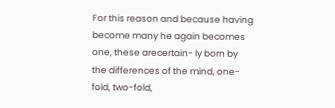For this reason and because having become many he again becomes one, these arecertain- ly born by the differences of the mind, one-fold, two-fold,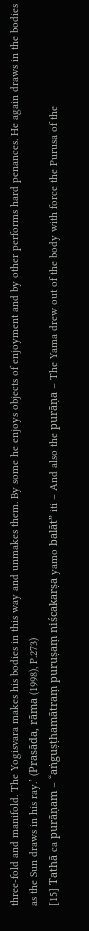three-fold and manifold. The Yogisvara makes his bodies in this way and unmakes them. By some he enjoys objects of enjoyment and by other performs hard penances. He again draws in the bodies as the Sun draws in his ray.’ (Prasāda, rāma (1998), P.273)
[15] Tathā ca purāṇam – “aṅguṣṭhamātraṃ puruṣaṃ niścakarṣa yamo balāt” iti – And also the purāṇa – The Yama drew out of the body with force the Purusa of the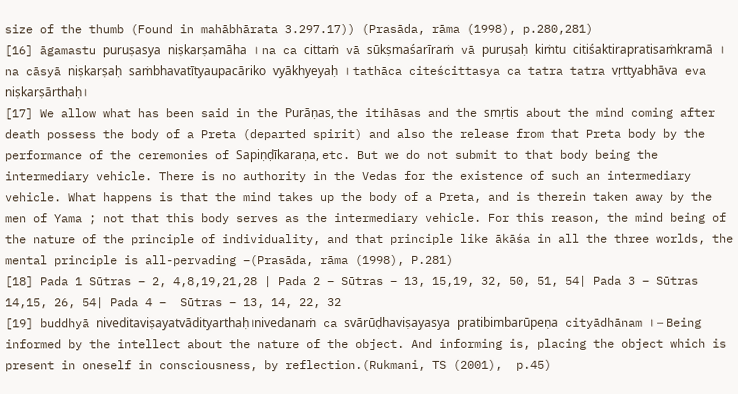size of the thumb (Found in mahābhārata 3.297.17)) (Prasāda, rāma (1998), p.280,281)
[16] āgamastu puruṣasya niṣkarṣamāha । na ca cittaṁ vā sūkṣmaśarīraṁ vā puruṣaḥ kiṁtu citiśaktirapratisaṁkramā । na cāsyā niṣkarṣaḥ saṁbhavatītyaupacāriko vyākhyeyaḥ । tathāca citeścittasya ca tatra tatra vṛttyabhāva eva niṣkarṣārthaḥ।
[17] We allow what has been said in the Purāṇas, the itihāsas and the smṛtis about the mind coming after death possess the body of a Preta (departed spirit) and also the release from that Preta body by the performance of the ceremonies of Sapiṇḍīkaraṇa, etc. But we do not submit to that body being the intermediary vehicle. There is no authority in the Vedas for the existence of such an intermediary vehicle. What happens is that the mind takes up the body of a Preta, and is therein taken away by the men of Yama ; not that this body serves as the intermediary vehicle. For this reason, the mind being of the nature of the principle of individuality, and that principle like ākāśa in all the three worlds, the mental principle is all-pervading –(Prasāda, rāma (1998), P.281)
[18] Pada 1 Sūtras – 2, 4,8,19,21,28 | Pada 2 – Sūtras – 13, 15,19, 32, 50, 51, 54| Pada 3 – Sūtras 14,15, 26, 54| Pada 4 –  Sūtras – 13, 14, 22, 32
[19] buddhyā niveditaviṣayatvādityarthaḥ।nivedanaṁ ca svārūḍhaviṣayasya pratibimbarūpeṇa cityādhānam । – Being informed by the intellect about the nature of the object. And informing is, placing the object which is present in oneself in consciousness, by reflection.(Rukmani, TS (2001),  p.45)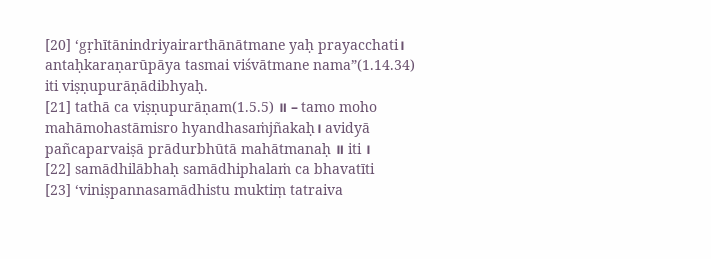[20] ‘gṛhītānindriyairarthānātmane yaḥ prayacchati। antaḥkaraṇarūpāya tasmai viśvātmane nama”(1.14.34) iti viṣṇupurāṇādibhyaḥ.
[21] tathā ca viṣṇupurāṇam(1.5.5) ॥ – tamo moho mahāmohastāmisro hyandhasaṁjñakaḥ। avidyā pañcaparvaiṣā prādurbhūtā mahātmanaḥ ॥ iti ।
[22] samādhilābhaḥ samādhiphalaṁ ca bhavatīti
[23] ‘viniṣpannasamādhistu muktiṃ tatraiva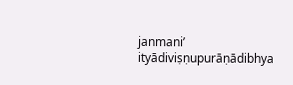janmani’ ityādiviṣṇupurāṇādibhya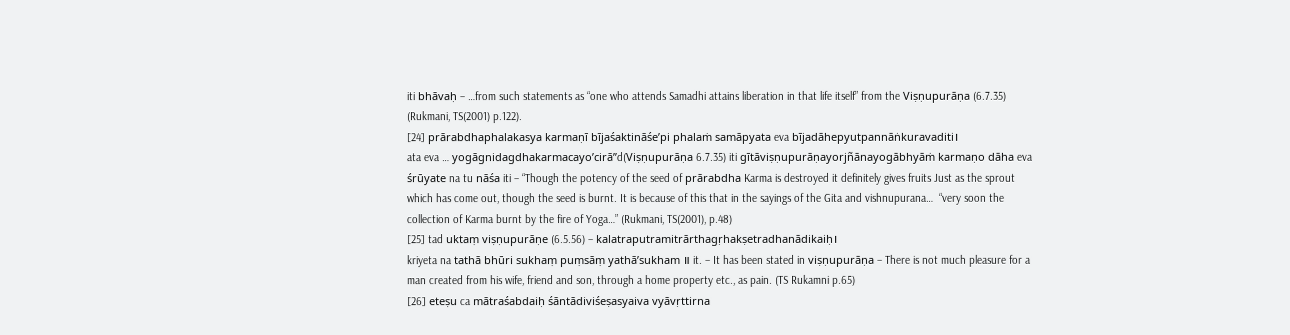iti bhāvaḥ – …from such statements as “one who attends Samadhi attains liberation in that life itself” from the Viṣṇupurāṇa (6.7.35) (Rukmani, TS(2001) p.122).
[24] prārabdhaphalakasya karmaṇī bījaśaktināśe’pi phalaṁ samāpyata eva bījadāhepyutpannāṅkuravaditi।
ata eva … yogāgnidagdhakarmacayo’cirā’’d(Viṣṇupurāṇa 6.7.35) iti gītāviṣṇupurāṇayorjñānayogābhyāṁ karmaṇo dāha eva śrūyate na tu nāśa iti – “Though the potency of the seed of prārabdha Karma is destroyed it definitely gives fruits Just as the sprout which has come out, though the seed is burnt. It is because of this that in the sayings of the Gita and vishnupurana…  “very soon the collection of Karma burnt by the fire of Yoga…” (Rukmani, TS(2001), p.48)
[25] tad uktaṃ viṣṇupurāṇe (6.5.56) – kalatraputramitrārthagṛhakṣetradhanādikaiḥ।
kriyeta na tathā bhūri sukhaṃ puṃsāṃ yathā’sukham ॥ it. – It has been stated in viṣṇupurāṇa – There is not much pleasure for a man created from his wife, friend and son, through a home property etc., as pain. (TS Rukamni p.65)
[26] eteṣu ca mātraśabdaiḥ śāntādiviśeṣasyaiva vyāvṛttirna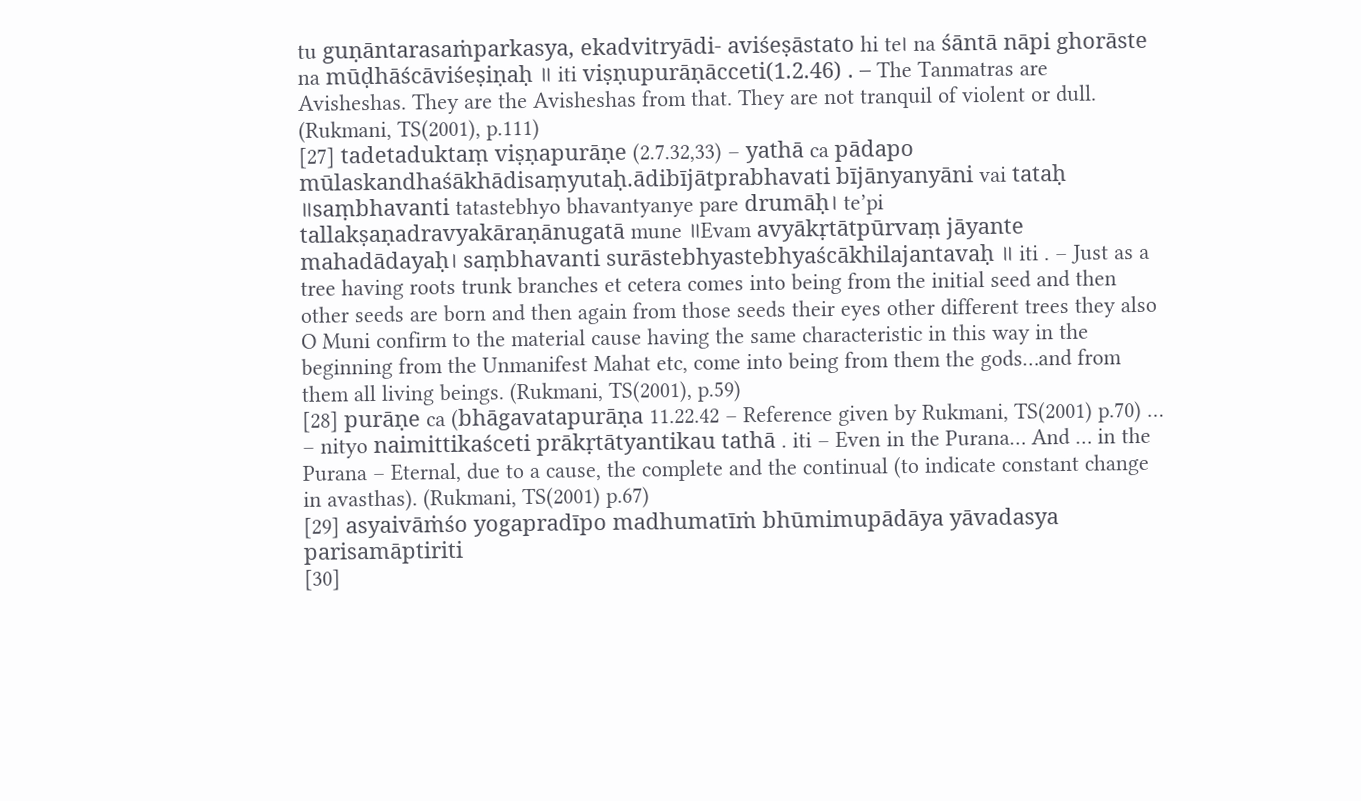tu guṇāntarasaṁparkasya, ekadvitryādi- aviśeṣāstato hi te। na śāntā nāpi ghorāste na mūḍhāścāviśeṣiṇaḥ ॥ iti viṣṇupurāṇācceti(1.2.46) . – The Tanmatras are Avisheshas. They are the Avisheshas from that. They are not tranquil of violent or dull. (Rukmani, TS(2001), p.111)
[27] tadetaduktaṃ viṣṇapurāṇe (2.7.32,33) – yathā ca pādapo mūlaskandhaśākhādisaṃyutaḥ.ādibījātprabhavati bījānyanyāni vai tataḥ ॥saṃbhavanti tatastebhyo bhavantyanye pare drumāḥ। te’pi tallakṣaṇadravyakāraṇānugatā mune ॥Evam avyākṛtātpūrvaṃ jāyante mahadādayaḥ। saṃbhavanti surāstebhyastebhyaścākhilajantavaḥ ॥ iti . – Just as a tree having roots trunk branches et cetera comes into being from the initial seed and then other seeds are born and then again from those seeds their eyes other different trees they also O Muni confirm to the material cause having the same characteristic in this way in the beginning from the Unmanifest Mahat etc, come into being from them the gods…and from them all living beings. (Rukmani, TS(2001), p.59)
[28] purāṇe ca (bhāgavatapurāṇa 11.22.42 – Reference given by Rukmani, TS(2001) p.70) … – nityo naimittikaśceti prākṛtātyantikau tathā . iti – Even in the Purana… And … in the Purana – Eternal, due to a cause, the complete and the continual (to indicate constant change in avasthas). (Rukmani, TS(2001) p.67)
[29] asyaivāṁśo yogapradīpo madhumatīṁ bhūmimupādāya yāvadasya parisamāptiriti
[30]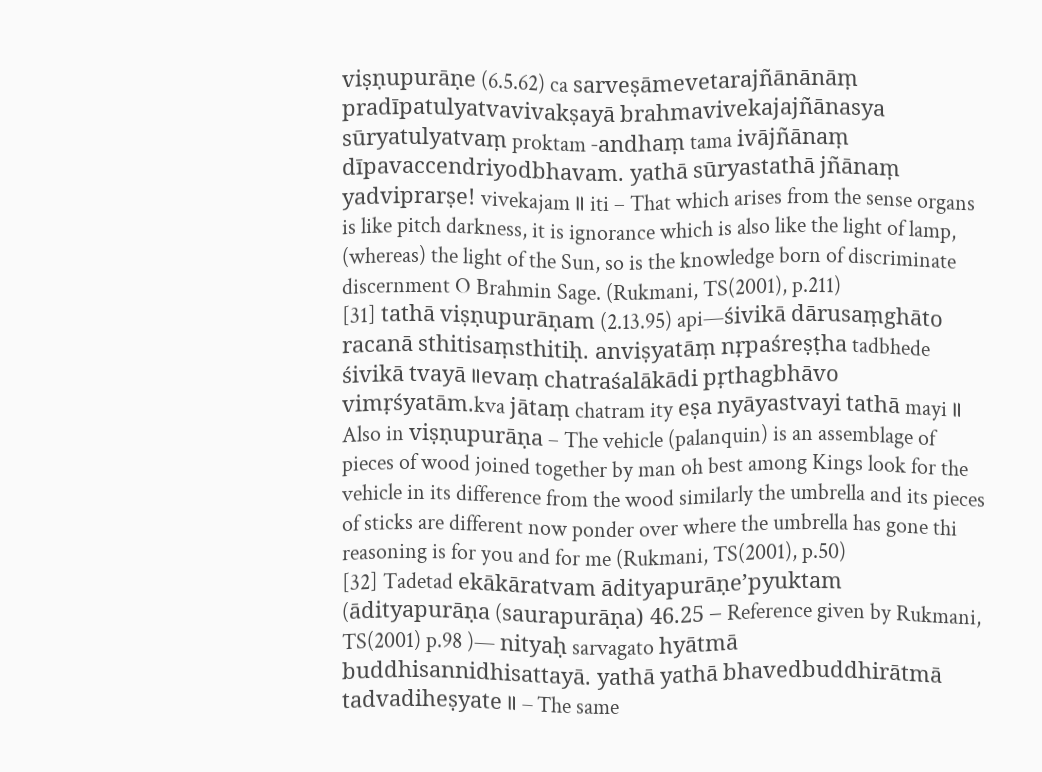viṣṇupurāṇe (6.5.62) ca sarveṣāmevetarajñānānāṃ pradīpatulyatvavivakṣayā brahmavivekajajñānasya sūryatulyatvaṃ proktam -andhaṃ tama ivājñānaṃ dīpavaccendriyodbhavam. yathā sūryastathā jñānaṃ yadviprarṣe! vivekajam ॥ iti – That which arises from the sense organs is like pitch darkness, it is ignorance which is also like the light of lamp, (whereas) the light of the Sun, so is the knowledge born of discriminate discernment O Brahmin Sage. (Rukmani, TS(2001), p.211)
[31] tathā viṣṇupurāṇam (2.13.95) api—śivikā dārusaṃghāto racanā sthitisaṃsthitiḥ. anviṣyatāṃ nṛpaśreṣṭha tadbhede śivikā tvayā ॥evaṃ chatraśalākādi pṛthagbhāvo vimṛśyatām.kva jātaṃ chatram ity eṣa nyāyastvayi tathā mayi ॥ Also in viṣṇupurāṇa – The vehicle (palanquin) is an assemblage of pieces of wood joined together by man oh best among Kings look for the vehicle in its difference from the wood similarly the umbrella and its pieces of sticks are different now ponder over where the umbrella has gone thi reasoning is for you and for me (Rukmani, TS(2001), p.50)
[32] Tadetad ekākāratvam ādityapurāṇe’pyuktam (ādityapurāṇa (saurapurāṇa) 46.25 – Reference given by Rukmani, TS(2001) p.98 )— nityaḥ sarvagato hyātmā buddhisannidhisattayā. yathā yathā bhavedbuddhirātmā tadvadiheṣyate ॥ – The same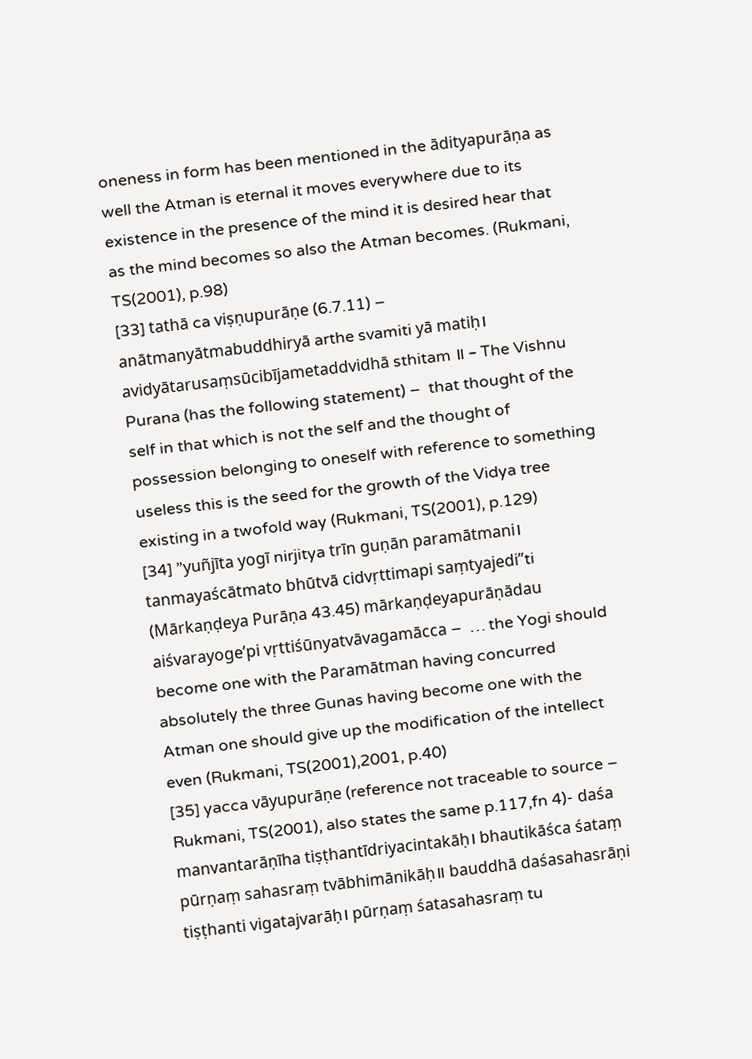oneness in form has been mentioned in the ādityapurāṇa as well the Atman is eternal it moves everywhere due to its existence in the presence of the mind it is desired hear that as the mind becomes so also the Atman becomes. (Rukmani, TS(2001), p.98)
[33] tathā ca viṣṇupurāṇe (6.7.11) – anātmanyātmabuddhiryā arthe svamiti yā matiḥ। avidyātarusaṃsūcibījametaddvidhā sthitam ॥ – The Vishnu Purana (has the following statement) –  that thought of the self in that which is not the self and the thought of possession belonging to oneself with reference to something useless this is the seed for the growth of the Vidya tree existing in a twofold way (Rukmani, TS(2001), p.129)
[34] ”yuñjīta yogī nirjitya trīn guṇān paramātmani। tanmayaścātmato bhūtvā cidvṛttimapi saṃtyajedi”ti (Mārkaṇḍeya Purāṇa 43.45) mārkaṇḍeyapurāṇādau aiśvarayoge’pi vṛttiśūnyatvāvagamācca –  … the Yogi should become one with the Paramātman having concurred absolutely the three Gunas having become one with the Atman one should give up the modification of the intellect even (Rukmani, TS(2001),2001, p.40)
[35] yacca vāyupurāṇe (reference not traceable to source – Rukmani, TS(2001), also states the same p.117,fn 4)- daśa manvantarāṇīha tiṣṭhantīdriyacintakāḥ। bhautikāśca śataṃ pūrṇaṃ sahasraṃ tvābhimānikāḥ॥ bauddhā daśasahasrāṇi tiṣṭhanti vigatajvarāḥ। pūrṇaṃ śatasahasraṃ tu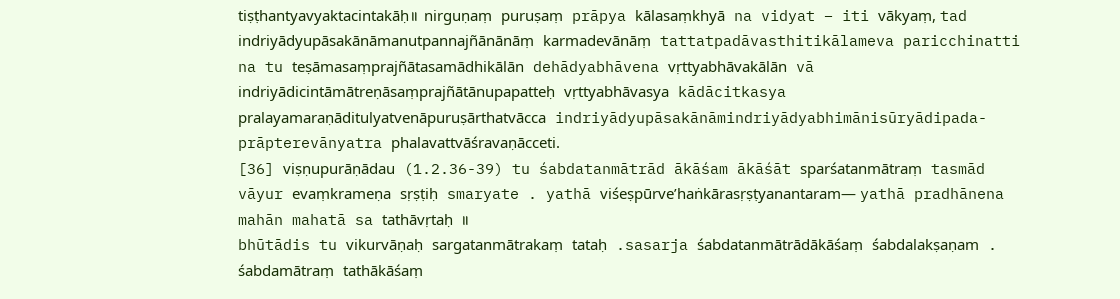tiṣṭhantyavyaktacintakāḥ॥  nirguṇaṃ puruṣaṃ prāpya kālasaṃkhyā na vidyat – iti vākyaṃ, tad indriyādyupāsakānāmanutpannajñānānāṃ karmadevānāṃ tattatpadāvasthitikālameva paricchinatti na tu teṣāmasaṃprajñātasamādhikālān dehādyabhāvena vṛttyabhāvakālān vā indriyādicintāmātreṇāsaṃprajñātānupapatteḥ vṛttyabhāvasya kādācitkasya pralayamaraṇāditulyatvenāpuruṣārthatvācca indriyādyupāsakānāmindriyādyabhimānisūryādipada- prāpterevānyatra phalavattvāśravaṇācceti.
[36] viṣṇupurāṇādau (1.2.36-39) tu śabdatanmātrād ākāśam ākāśāt sparśatanmātraṃ tasmād vāyur evaṃkrameṇa sṛṣṭiḥ smaryate . yathā viśeṣpūrve’haṅkārasṛṣṭyanantaram— yathā pradhānena mahān mahatā sa tathāvṛtaḥ ॥
bhūtādis tu vikurvāṇaḥ sargatanmātrakaṃ tataḥ .sasarja śabdatanmātrādākāśaṃ śabdalakṣaṇam .
śabdamātraṃ tathākāśaṃ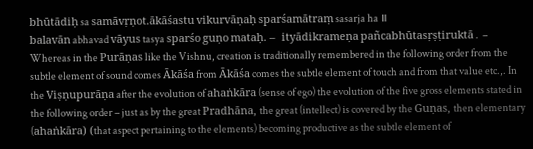bhūtādiḥ sa samāvṛṇot.ākāśastu vikurvāṇaḥ sparśamātraṃ sasarja ha ॥
balavān abhavad vāyus tasya sparśo guṇo mataḥ. –  ityādikrameṇa pañcabhūtasṛṣṭiruktā .  – Whereas in the Purāṇas like the Vishnu, creation is traditionally remembered in the following order from the subtle element of sound comes Ākāśa from Ākāśa comes the subtle element of touch and from that value etc.,. In the Viṣṇupurāṇa after the evolution of ahaṅkāra (sense of ego) the evolution of the five gross elements stated in the following order – just as by the great Pradhāna, the great (intellect) is covered by the Guṇas, then elementary (ahaṅkāra) (that aspect pertaining to the elements) becoming productive as the subtle element of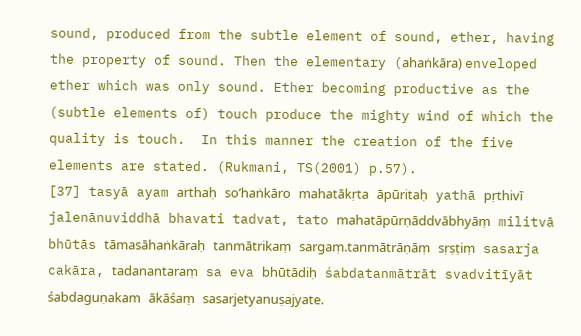sound, produced from the subtle element of sound, ether, having the property of sound. Then the elementary (ahaṅkāra) enveloped ether which was only sound. Ether becoming productive as the (subtle elements of) touch produce the mighty wind of which the quality is touch.  In this manner the creation of the five elements are stated. (Rukmani, TS(2001) p.57).
[37] tasyā ayam arthaḥ so’haṅkāro mahatākṛta āpūritaḥ yathā pṛthivī jalenānuviddhā bhavati tadvat, tato mahatāpūrṇāddvābhyāṃ militvā bhūtās tāmasāhaṅkāraḥ tanmātrikaṃ sargaṃ.tanmātrāṇāṃ sṛṣṭiṃ sasarja cakāra, tadanantaraṃ sa eva bhūtādiḥ śabdatanmātrāt svadvitīyāt śabdaguṇakam ākāśaṃ sasarjetyanuṣajyate.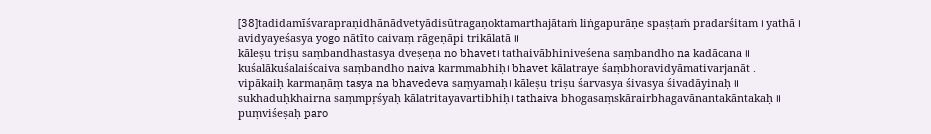[38]tadidamīśvarapraṇidhānādvetyādisūtragaṇoktamarthajātaṁ liṅgapurāṇe spaṣṭaṁ pradarśitam । yathā ।
avidyayeśasya yogo nātīto caivaṃ rāgeṇāpi trikālatā ॥
kāleṣu triṣu saṃbandhastasya dveṣeṇa no bhavet। tathaivābhiniveśena saṃbandho na kadācana ॥
kuśalākuśalaiścaiva saṃbandho naiva karmmabhiḥ। bhavet kālatraye śaṃbhoravidyāmativarjanāt .
vipākaiḥ karmaṇāṃ tasya na bhavedeva saṃyamaḥ। kāleṣu triṣu śarvasya śivasya śivadāyinaḥ ॥
sukhaduḥkhairna saṃmpṛśyaḥ kālatritayavartibhiḥ। tathaiva bhogasaṃskārairbhagavānantakāntakaḥ ॥
puṃviśeṣaḥ paro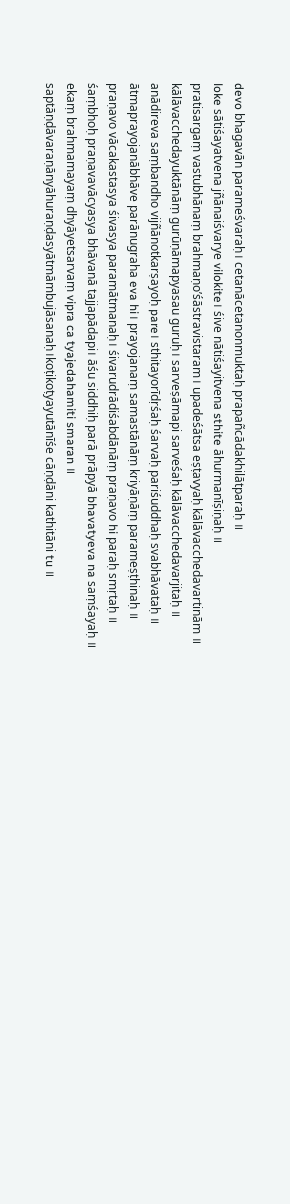devo bhagavān parameśvaraḥ। cetanācetanonmuktaḥ prapañcādakhilātparaḥ ॥
loke sātiśayatvena jñānaiśvarye vilokite। śive nātiśayitvena sthite āhurmanīṣiṇaḥ ॥
pratisargaṃ vastubhānaṃ brahmaṇo’śāstravistaram। upadeśātsa eṣṭavyaḥ kālāvacchedavartinām ॥
kālāvacchedayuktānāṃ gurūṇāmapyasau guruḥ। sarveṣāmapi sarveśaḥ kālāvacchedavarjitaḥ ॥
anādireva saṃbandho vijñānotkarṣayoḥ pare। sthitayorīdṛśaḥ śarvaḥ pariśuddhaḥ svabhāvataḥ ॥
ātmaprayojanābhāve parānugraha eva hi। prayojanaṃ samastānāṃ kriyāṇāṃ parameṣṭhinaḥ ॥
praṇavo vācakastasya śivasya paramātmanaḥ। śivarudrādiśabdānāṃ praṇavo hi paraḥ smṛtaḥ ॥
śaṃbhoḥ praṇavavācyasya bhāvanā tajjapādapi। āśu siddhiḥ parā prāpyā bhavatyeva na saṃśayaḥ ॥
ekaṃ brahmamayaṃ dhyāyetsarvaṃ vipra ca tyajedahamiti smaran ॥
saptāṇḍāvaraṇānyāhuraṇḍasyātmāmbujāsanaḥ।koṭikoṭyayutānīśe cāṇḍāni kathitāni tu ॥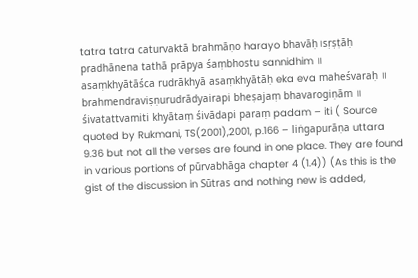tatra tatra caturvaktā brahmāṇo harayo bhavāḥ।sṛṣṭāḥ pradhānena tathā prāpya śaṃbhostu sannidhim ॥
asaṃkhyātāśca rudrākhyā asaṃkhyātāḥ eka eva maheśvaraḥ ॥
brahmendraviṣṇurudrādyairapi bheṣajaṃ bhavarogiṇām ॥
śivatattvamiti khyātaṃ śivādapi paraṃ padam – iti ( Source quoted by Rukmani, TS(2001),2001, p.166 – liṅgapurāṇa uttara 9.36 but not all the verses are found in one place. They are found in various portions of pūrvabhāga chapter 4 (1.4)) (As this is the gist of the discussion in Sūtras and nothing new is added,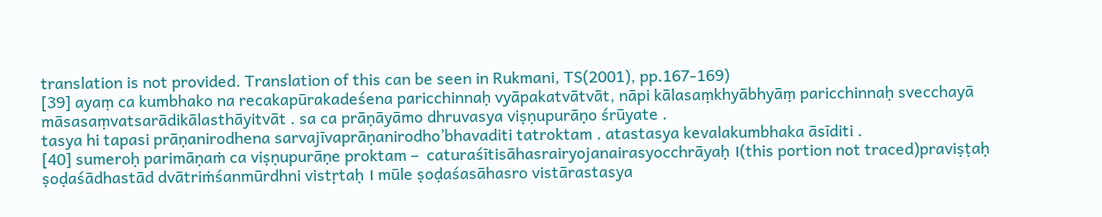translation is not provided. Translation of this can be seen in Rukmani, TS(2001), pp.167-169)
[39] ayaṃ ca kumbhako na recakapūrakadeśena paricchinnaḥ vyāpakatvātvāt, nāpi kālasaṃkhyābhyāṃ paricchinnaḥ svecchayā māsasaṃvatsarādikālasthāyitvāt . sa ca prāṇāyāmo dhruvasya viṣṇupurāṇo śrūyate .
tasya hi tapasi prāṇanirodhena sarvajīvaprāṇanirodho’bhavaditi tatroktam . atastasya kevalakumbhaka āsīditi .
[40] sumeroḥ parimāṇaṁ ca viṣṇupurāṇe proktam –  caturaśītisāhasrairyojanairasyocchrāyaḥ ।(this portion not traced)praviṣṭaḥ ṣoḍaśādhastād dvātriṁśanmūrdhni vistṛtaḥ । mūle ṣoḍaśasāhasro vistārastasya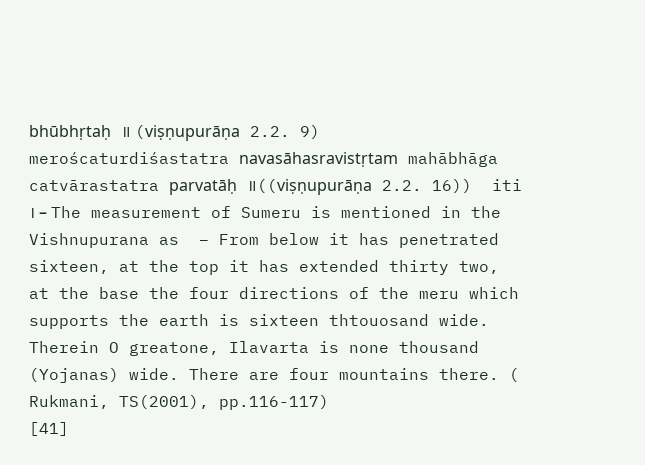bhūbhṛtaḥ ॥ (viṣṇupurāṇa 2.2. 9) meroścaturdiśastatra navasāhasravistṛtam mahābhāga catvārastatra parvatāḥ ॥((viṣṇupurāṇa 2.2. 16))  iti । – The measurement of Sumeru is mentioned in the Vishnupurana as  – From below it has penetrated sixteen, at the top it has extended thirty two, at the base the four directions of the meru which supports the earth is sixteen thtouosand wide. Therein O greatone, Ilavarta is none thousand (Yojanas) wide. There are four mountains there. ( Rukmani, TS(2001), pp.116-117)
[41]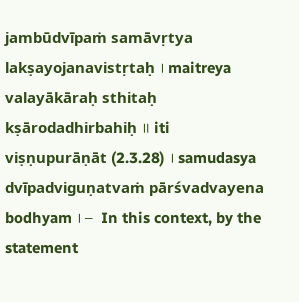jambūdvīpaṁ samāvṛtya lakṣayojanavistṛtaḥ । maitreya valayākāraḥ sthitaḥ kṣārodadhirbahiḥ ॥ iti viṣṇupurāṇāt (2.3.28) । samudasya dvīpadviguṇatvaṁ pārśvadvayena bodhyam । –  In this context, by the statement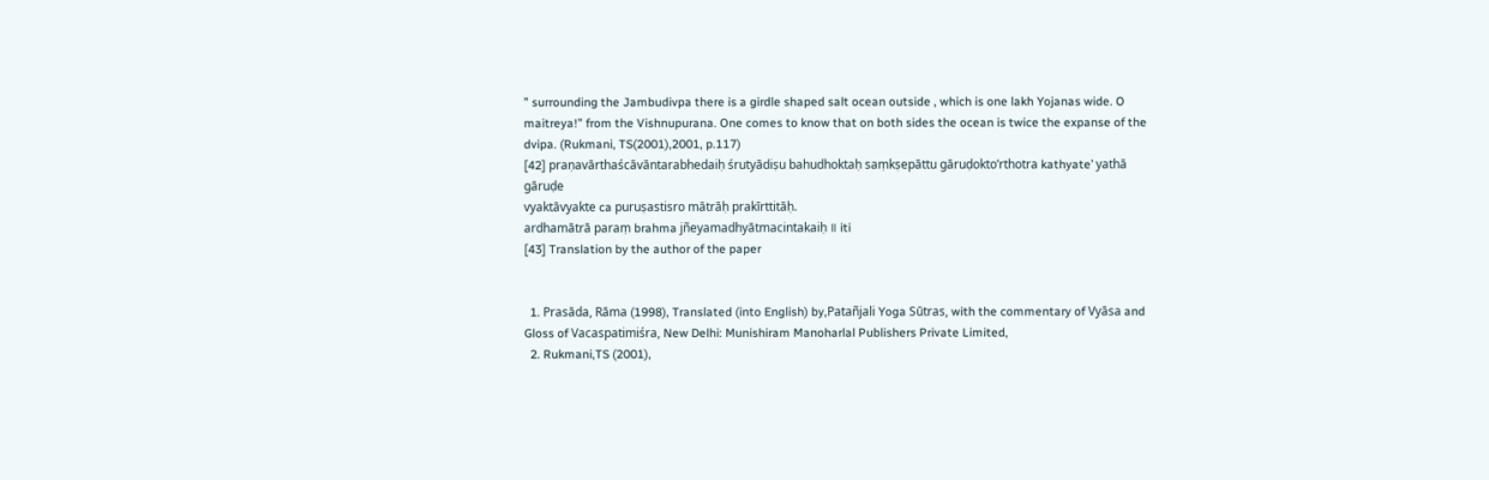” surrounding the Jambudivpa there is a girdle shaped salt ocean outside , which is one lakh Yojanas wide. O maitreya!” from the Vishnupurana. One comes to know that on both sides the ocean is twice the expanse of the dvipa. (Rukmani, TS(2001),2001, p.117)
[42] praṇavārthaścāvāntarabhedaiḥ śrutyādiṣu bahudhoktaḥ saṃkṣepāttu gāruḍokto’rthotra kathyate’ yathā gāruḍe
vyaktāvyakte ca puruṣastisro mātrāḥ prakīrttitāḥ.
ardhamātrā paraṃ brahma jñeyamadhyātmacintakaiḥ ॥ iti
[43] Translation by the author of the paper


  1. Prasāda, Rāma (1998), Translated (into English) by,Patañjali Yoga Sūtras, with the commentary of Vyāsa and Gloss of Vacaspatimiśra, New Delhi: Munishiram Manoharlal Publishers Private Limited,
  2. Rukmani,TS (2001),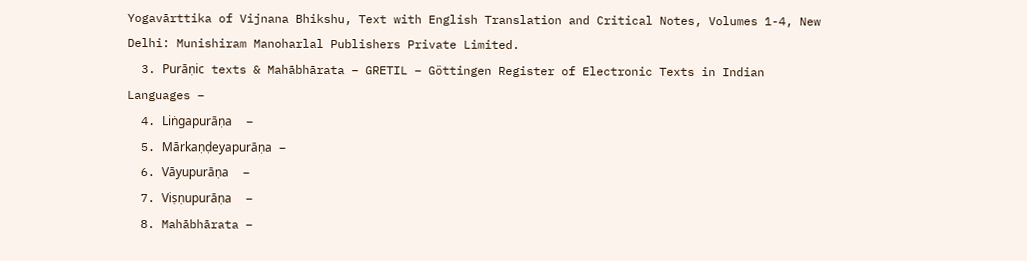Yogavārttika of Vijnana Bhikshu, Text with English Translation and Critical Notes, Volumes 1-4, New Delhi: Munishiram Manoharlal Publishers Private Limited.
  3. Purāṇic texts & Mahābhārata – GRETIL – Göttingen Register of Electronic Texts in Indian Languages –
  4. Liṅgapurāṇa  –
  5. Mārkaṇḍeyapurāṇa –
  6. Vāyupurāṇa  –
  7. Viṣṇupurāṇa  –
  8. Mahābhārata –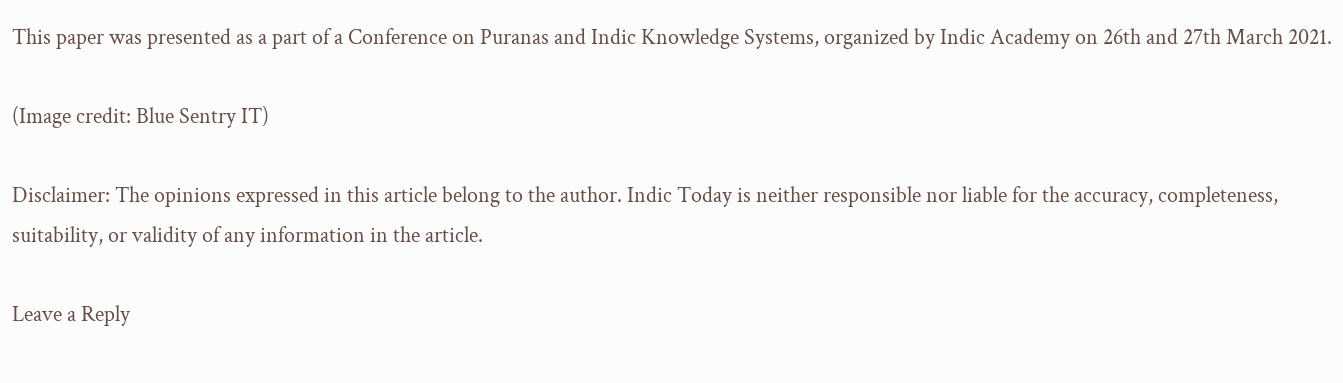This paper was presented as a part of a Conference on Puranas and Indic Knowledge Systems, organized by Indic Academy on 26th and 27th March 2021.

(Image credit: Blue Sentry IT)

Disclaimer: The opinions expressed in this article belong to the author. Indic Today is neither responsible nor liable for the accuracy, completeness, suitability, or validity of any information in the article.

Leave a Reply